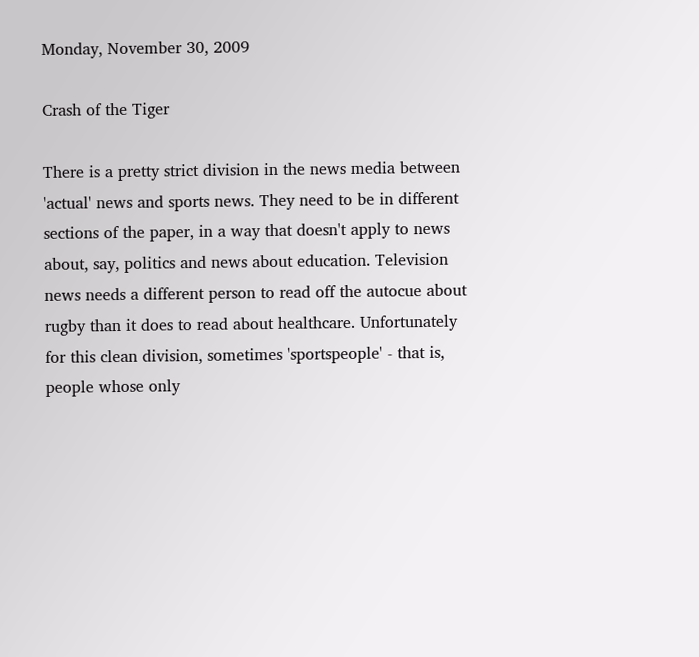Monday, November 30, 2009

Crash of the Tiger

There is a pretty strict division in the news media between 'actual' news and sports news. They need to be in different sections of the paper, in a way that doesn't apply to news about, say, politics and news about education. Television news needs a different person to read off the autocue about rugby than it does to read about healthcare. Unfortunately for this clean division, sometimes 'sportspeople' - that is, people whose only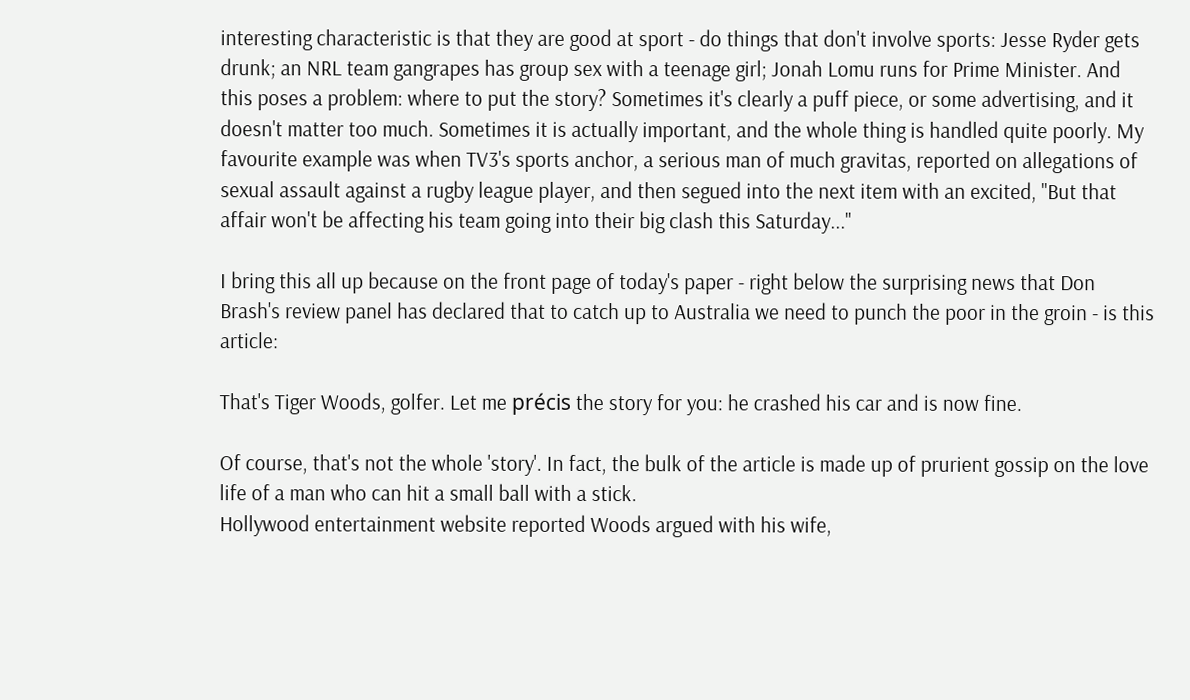interesting characteristic is that they are good at sport - do things that don't involve sports: Jesse Ryder gets drunk; an NRL team gangrapes has group sex with a teenage girl; Jonah Lomu runs for Prime Minister. And this poses a problem: where to put the story? Sometimes it's clearly a puff piece, or some advertising, and it doesn't matter too much. Sometimes it is actually important, and the whole thing is handled quite poorly. My favourite example was when TV3's sports anchor, a serious man of much gravitas, reported on allegations of sexual assault against a rugby league player, and then segued into the next item with an excited, "But that affair won't be affecting his team going into their big clash this Saturday..."

I bring this all up because on the front page of today's paper - right below the surprising news that Don Brash's review panel has declared that to catch up to Australia we need to punch the poor in the groin - is this article:

That's Tiger Woods, golfer. Let me précis the story for you: he crashed his car and is now fine.

Of course, that's not the whole 'story'. In fact, the bulk of the article is made up of prurient gossip on the love life of a man who can hit a small ball with a stick.
Hollywood entertainment website reported Woods argued with his wife,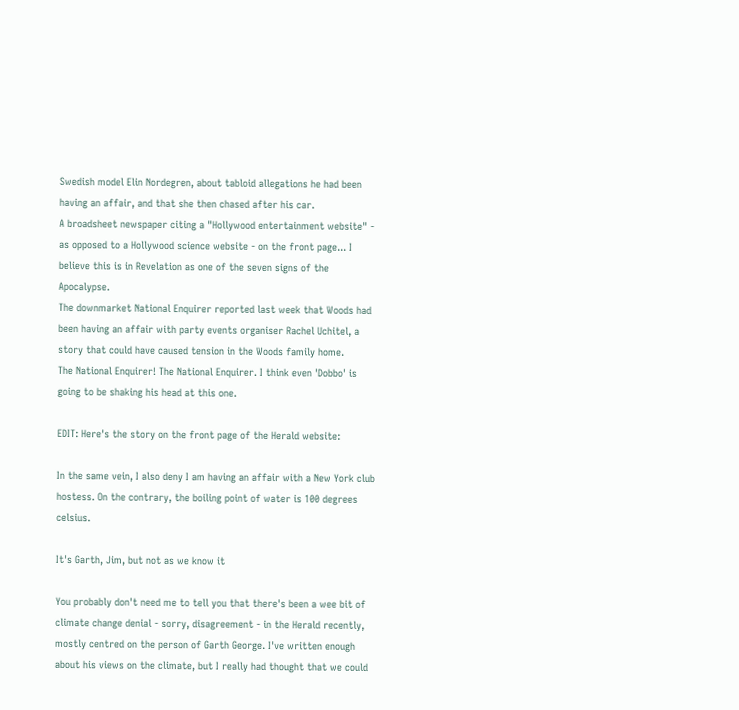Swedish model Elin Nordegren, about tabloid allegations he had been having an affair, and that she then chased after his car.
A broadsheet newspaper citing a "Hollywood entertainment website" - as opposed to a Hollywood science website - on the front page... I believe this is in Revelation as one of the seven signs of the Apocalypse.
The downmarket National Enquirer reported last week that Woods had been having an affair with party events organiser Rachel Uchitel, a story that could have caused tension in the Woods family home.
The National Enquirer! The National Enquirer. I think even 'Dobbo' is going to be shaking his head at this one.

EDIT: Here's the story on the front page of the Herald website:

In the same vein, I also deny I am having an affair with a New York club hostess. On the contrary, the boiling point of water is 100 degrees celsius.

It's Garth, Jim, but not as we know it

You probably don't need me to tell you that there's been a wee bit of climate change denial - sorry, disagreement - in the Herald recently, mostly centred on the person of Garth George. I've written enough about his views on the climate, but I really had thought that we could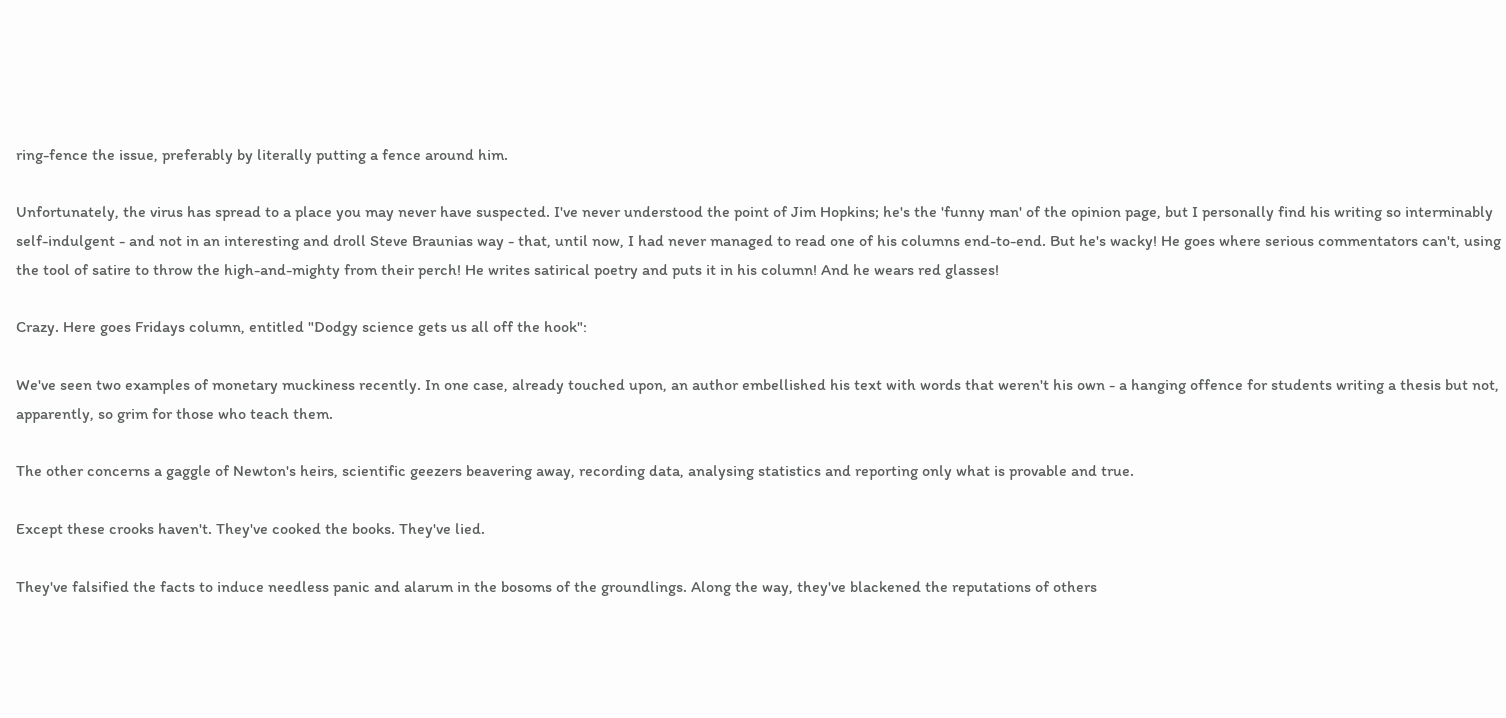ring-fence the issue, preferably by literally putting a fence around him.

Unfortunately, the virus has spread to a place you may never have suspected. I've never understood the point of Jim Hopkins; he's the 'funny man' of the opinion page, but I personally find his writing so interminably self-indulgent - and not in an interesting and droll Steve Braunias way - that, until now, I had never managed to read one of his columns end-to-end. But he's wacky! He goes where serious commentators can't, using the tool of satire to throw the high-and-mighty from their perch! He writes satirical poetry and puts it in his column! And he wears red glasses!

Crazy. Here goes Fridays column, entitled "Dodgy science gets us all off the hook":

We've seen two examples of monetary muckiness recently. In one case, already touched upon, an author embellished his text with words that weren't his own - a hanging offence for students writing a thesis but not, apparently, so grim for those who teach them.

The other concerns a gaggle of Newton's heirs, scientific geezers beavering away, recording data, analysing statistics and reporting only what is provable and true.

Except these crooks haven't. They've cooked the books. They've lied.

They've falsified the facts to induce needless panic and alarum in the bosoms of the groundlings. Along the way, they've blackened the reputations of others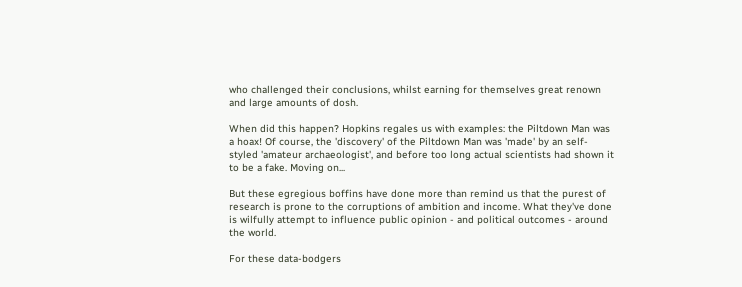who challenged their conclusions, whilst earning for themselves great renown and large amounts of dosh.

When did this happen? Hopkins regales us with examples: the Piltdown Man was a hoax! Of course, the 'discovery' of the Piltdown Man was 'made' by an self-styled 'amateur archaeologist', and before too long actual scientists had shown it to be a fake. Moving on...

But these egregious boffins have done more than remind us that the purest of research is prone to the corruptions of ambition and income. What they've done is wilfully attempt to influence public opinion - and political outcomes - around the world.

For these data-bodgers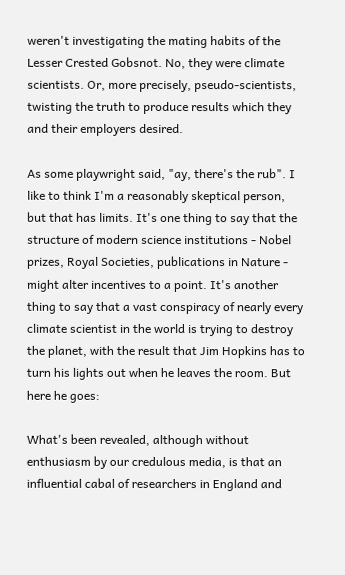weren't investigating the mating habits of the Lesser Crested Gobsnot. No, they were climate scientists. Or, more precisely, pseudo-scientists, twisting the truth to produce results which they and their employers desired.

As some playwright said, "ay, there's the rub". I like to think I'm a reasonably skeptical person, but that has limits. It's one thing to say that the structure of modern science institutions - Nobel prizes, Royal Societies, publications in Nature - might alter incentives to a point. It's another thing to say that a vast conspiracy of nearly every climate scientist in the world is trying to destroy the planet, with the result that Jim Hopkins has to turn his lights out when he leaves the room. But here he goes:

What's been revealed, although without enthusiasm by our credulous media, is that an influential cabal of researchers in England and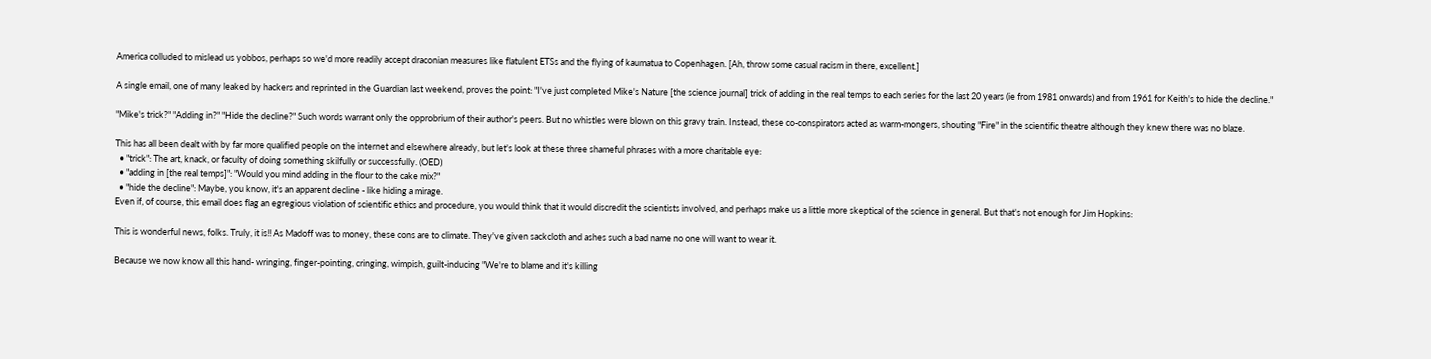America colluded to mislead us yobbos, perhaps so we'd more readily accept draconian measures like flatulent ETSs and the flying of kaumatua to Copenhagen. [Ah, throw some casual racism in there, excellent.]

A single email, one of many leaked by hackers and reprinted in the Guardian last weekend, proves the point: "I've just completed Mike's Nature [the science journal] trick of adding in the real temps to each series for the last 20 years (ie from 1981 onwards) and from 1961 for Keith's to hide the decline."

"Mike's trick?" "Adding in?" "Hide the decline?" Such words warrant only the opprobrium of their author's peers. But no whistles were blown on this gravy train. Instead, these co-conspirators acted as warm-mongers, shouting "Fire" in the scientific theatre although they knew there was no blaze.

This has all been dealt with by far more qualified people on the internet and elsewhere already, but let's look at these three shameful phrases with a more charitable eye:
  • "trick": The art, knack, or faculty of doing something skilfully or successfully. (OED)
  • "adding in [the real temps]": "Would you mind adding in the flour to the cake mix?"
  • "hide the decline": Maybe, you know, it's an apparent decline - like hiding a mirage.
Even if, of course, this email does flag an egregious violation of scientific ethics and procedure, you would think that it would discredit the scientists involved, and perhaps make us a little more skeptical of the science in general. But that's not enough for Jim Hopkins:

This is wonderful news, folks. Truly, it is!! As Madoff was to money, these cons are to climate. They've given sackcloth and ashes such a bad name no one will want to wear it.

Because we now know all this hand- wringing, finger-pointing, cringing, wimpish, guilt-inducing "We're to blame and it's killing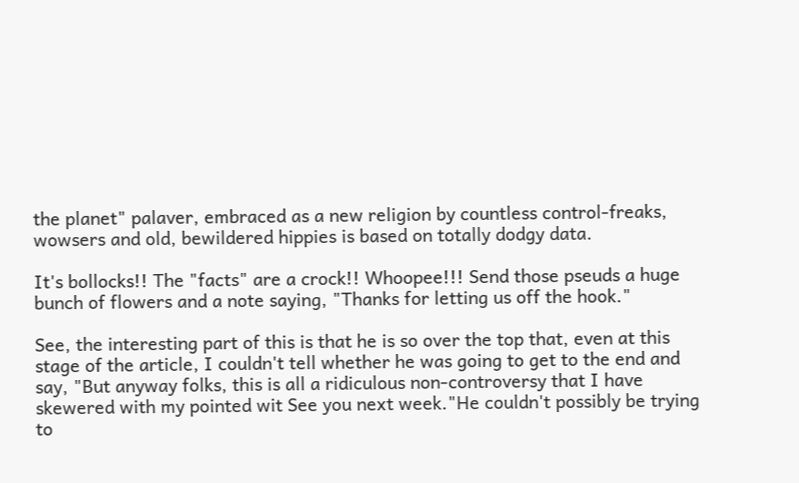the planet" palaver, embraced as a new religion by countless control-freaks, wowsers and old, bewildered hippies is based on totally dodgy data.

It's bollocks!! The "facts" are a crock!! Whoopee!!! Send those pseuds a huge bunch of flowers and a note saying, "Thanks for letting us off the hook."

See, the interesting part of this is that he is so over the top that, even at this stage of the article, I couldn't tell whether he was going to get to the end and say, "But anyway folks, this is all a ridiculous non-controversy that I have skewered with my pointed wit See you next week."He couldn't possibly be trying to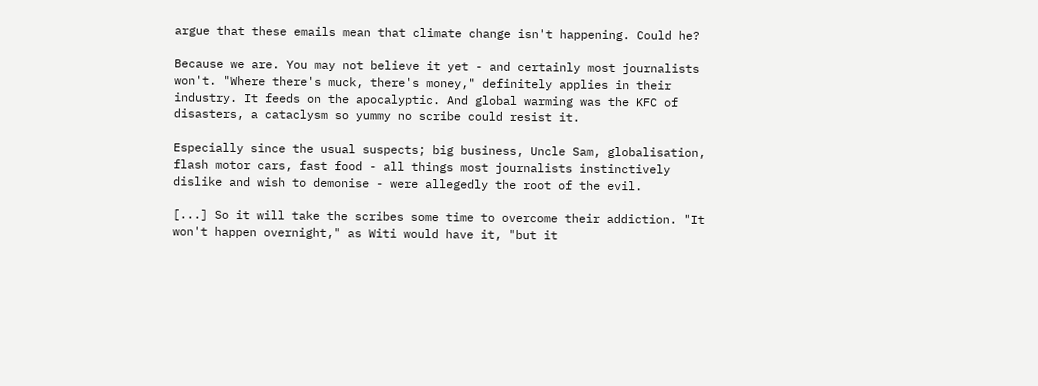argue that these emails mean that climate change isn't happening. Could he?

Because we are. You may not believe it yet - and certainly most journalists won't. "Where there's muck, there's money," definitely applies in their industry. It feeds on the apocalyptic. And global warming was the KFC of disasters, a cataclysm so yummy no scribe could resist it.

Especially since the usual suspects; big business, Uncle Sam, globalisation, flash motor cars, fast food - all things most journalists instinctively dislike and wish to demonise - were allegedly the root of the evil.

[...] So it will take the scribes some time to overcome their addiction. "It won't happen overnight," as Witi would have it, "but it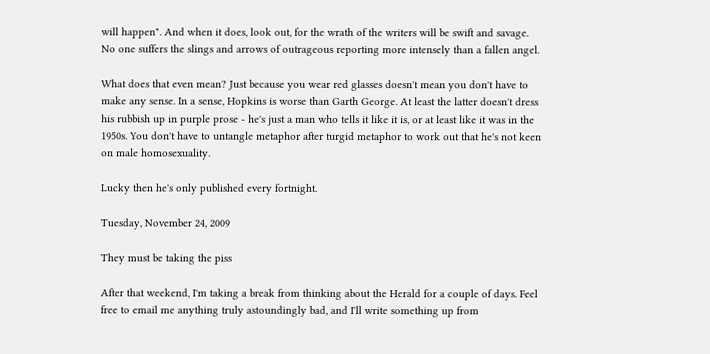will happen". And when it does, look out, for the wrath of the writers will be swift and savage. No one suffers the slings and arrows of outrageous reporting more intensely than a fallen angel.

What does that even mean? Just because you wear red glasses doesn't mean you don't have to make any sense. In a sense, Hopkins is worse than Garth George. At least the latter doesn't dress his rubbish up in purple prose - he's just a man who tells it like it is, or at least like it was in the 1950s. You don't have to untangle metaphor after turgid metaphor to work out that he's not keen on male homosexuality.

Lucky then he's only published every fortnight.

Tuesday, November 24, 2009

They must be taking the piss

After that weekend, I'm taking a break from thinking about the Herald for a couple of days. Feel free to email me anything truly astoundingly bad, and I'll write something up from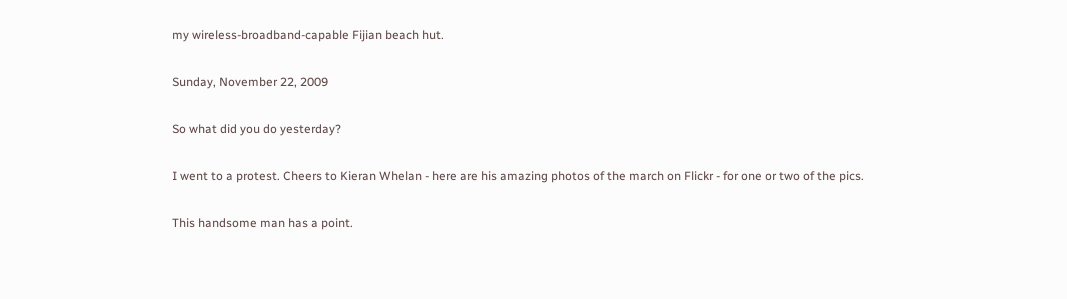my wireless-broadband-capable Fijian beach hut.

Sunday, November 22, 2009

So what did you do yesterday?

I went to a protest. Cheers to Kieran Whelan - here are his amazing photos of the march on Flickr - for one or two of the pics.

This handsome man has a point.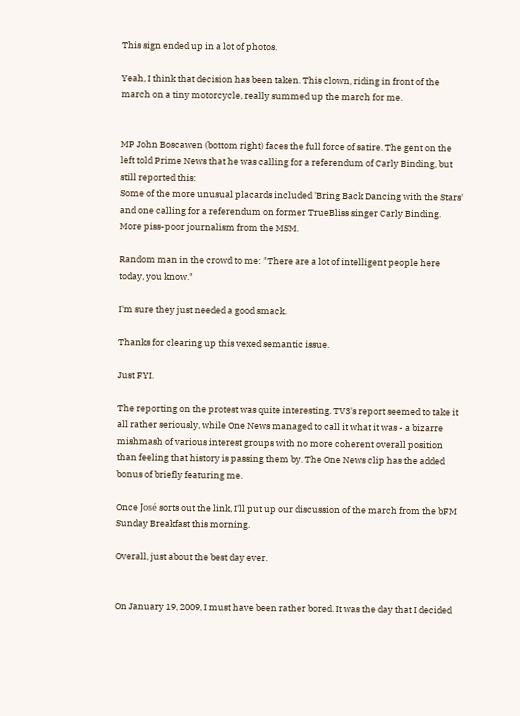This sign ended up in a lot of photos.

Yeah, I think that decision has been taken. This clown, riding in front of the march on a tiny motorcycle, really summed up the march for me.


MP John Boscawen (bottom right) faces the full force of satire. The gent on the left told Prime News that he was calling for a referendum of Carly Binding, but still reported this:
Some of the more unusual placards included 'Bring Back Dancing with the Stars' and one calling for a referendum on former TrueBliss singer Carly Binding.
More piss-poor journalism from the MSM.

Random man in the crowd to me: "There are a lot of intelligent people here today, you know."

I'm sure they just needed a good smack.

Thanks for clearing up this vexed semantic issue.

Just FYI.

The reporting on the protest was quite interesting. TV3's report seemed to take it all rather seriously, while One News managed to call it what it was - a bizarre mishmash of various interest groups with no more coherent overall position than feeling that history is passing them by. The One News clip has the added bonus of briefly featuring me.

Once José sorts out the link, I'll put up our discussion of the march from the bFM Sunday Breakfast this morning.

Overall, just about the best day ever.


On January 19, 2009, I must have been rather bored. It was the day that I decided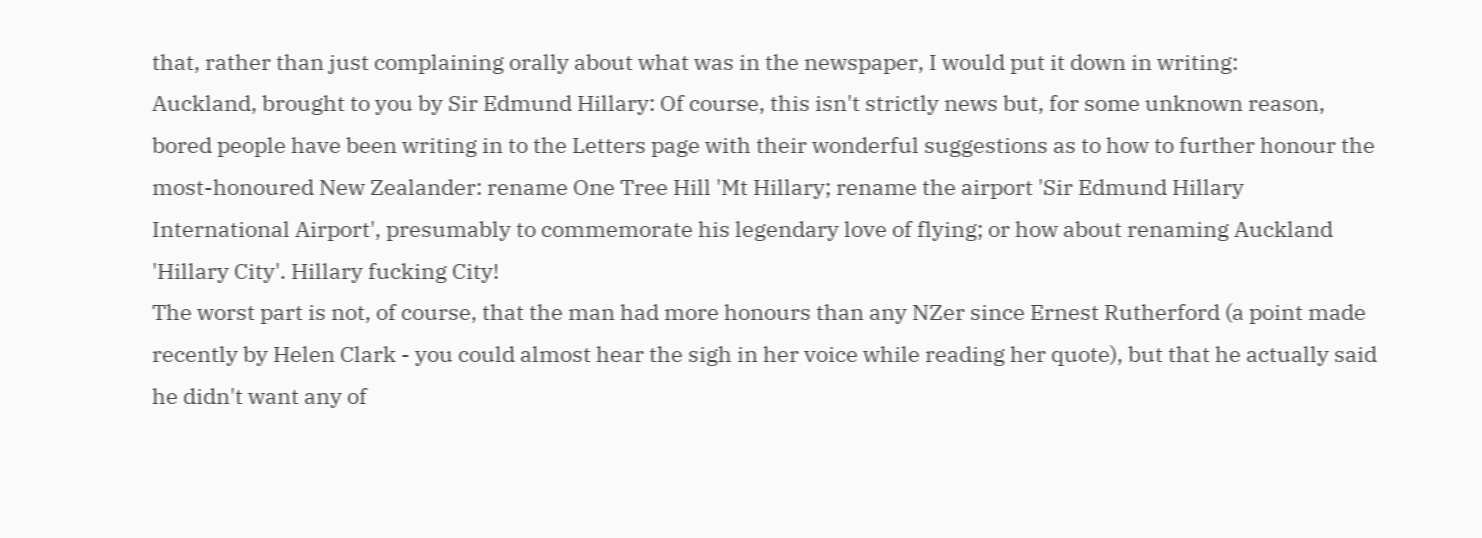that, rather than just complaining orally about what was in the newspaper, I would put it down in writing:
Auckland, brought to you by Sir Edmund Hillary: Of course, this isn't strictly news but, for some unknown reason, bored people have been writing in to the Letters page with their wonderful suggestions as to how to further honour the most-honoured New Zealander: rename One Tree Hill 'Mt Hillary; rename the airport 'Sir Edmund Hillary International Airport', presumably to commemorate his legendary love of flying; or how about renaming Auckland 'Hillary City'. Hillary fucking City!
The worst part is not, of course, that the man had more honours than any NZer since Ernest Rutherford (a point made recently by Helen Clark - you could almost hear the sigh in her voice while reading her quote), but that he actually said he didn't want any of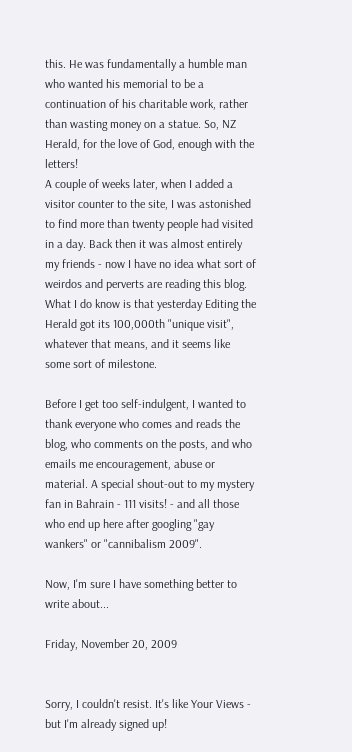this. He was fundamentally a humble man who wanted his memorial to be a continuation of his charitable work, rather than wasting money on a statue. So, NZ Herald, for the love of God, enough with the letters!
A couple of weeks later, when I added a visitor counter to the site, I was astonished to find more than twenty people had visited in a day. Back then it was almost entirely my friends - now I have no idea what sort of weirdos and perverts are reading this blog. What I do know is that yesterday Editing the Herald got its 100,000th "unique visit", whatever that means, and it seems like some sort of milestone.

Before I get too self-indulgent, I wanted to thank everyone who comes and reads the blog, who comments on the posts, and who emails me encouragement, abuse or material. A special shout-out to my mystery fan in Bahrain - 111 visits! - and all those who end up here after googling "gay wankers" or "cannibalism 2009".

Now, I'm sure I have something better to write about...

Friday, November 20, 2009


Sorry, I couldn't resist. It's like Your Views - but I'm already signed up!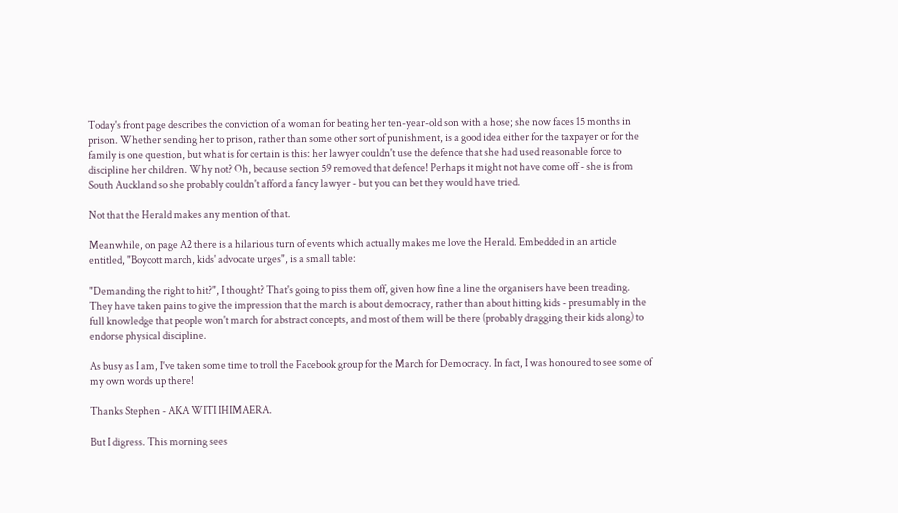Today's front page describes the conviction of a woman for beating her ten-year-old son with a hose; she now faces 15 months in prison. Whether sending her to prison, rather than some other sort of punishment, is a good idea either for the taxpayer or for the family is one question, but what is for certain is this: her lawyer couldn't use the defence that she had used reasonable force to discipline her children. Why not? Oh, because section 59 removed that defence! Perhaps it might not have come off - she is from South Auckland so she probably couldn't afford a fancy lawyer - but you can bet they would have tried.

Not that the Herald makes any mention of that.

Meanwhile, on page A2 there is a hilarious turn of events which actually makes me love the Herald. Embedded in an article entitled, "Boycott march, kids' advocate urges", is a small table:

"Demanding the right to hit?", I thought? That's going to piss them off, given how fine a line the organisers have been treading. They have taken pains to give the impression that the march is about democracy, rather than about hitting kids - presumably in the full knowledge that people won't march for abstract concepts, and most of them will be there (probably dragging their kids along) to endorse physical discipline.

As busy as I am, I've taken some time to troll the Facebook group for the March for Democracy. In fact, I was honoured to see some of my own words up there!

Thanks Stephen - AKA WITI IHIMAERA.

But I digress. This morning sees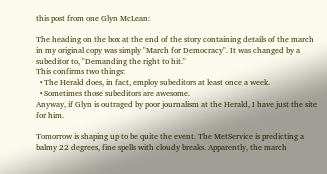this post from one Glyn McLean:

The heading on the box at the end of the story containing details of the march in my original copy was simply "March for Democracy". It was changed by a subeditor to, "Demanding the right to hit."
This confirms two things:
  • The Herald does, in fact, employ subeditors at least once a week.
  • Sometimes those subeditors are awesome.
Anyway, if Glyn is outraged by poor journalism at the Herald, I have just the site for him.

Tomorrow is shaping up to be quite the event. The MetService is predicting a balmy 22 degrees, fine spells with cloudy breaks. Apparently, the march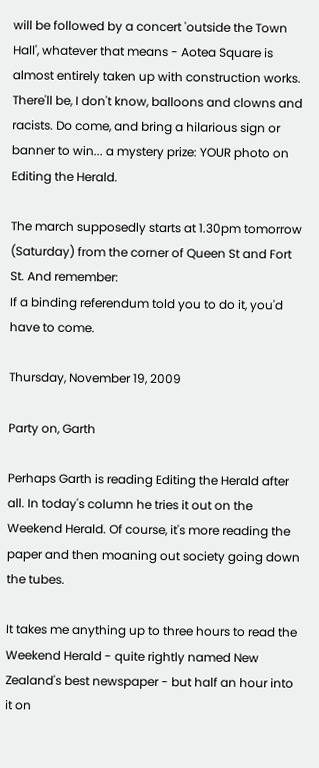will be followed by a concert 'outside the Town Hall', whatever that means - Aotea Square is almost entirely taken up with construction works. There'll be, I don't know, balloons and clowns and racists. Do come, and bring a hilarious sign or banner to win... a mystery prize: YOUR photo on Editing the Herald.

The march supposedly starts at 1.30pm tomorrow (Saturday) from the corner of Queen St and Fort St. And remember:
If a binding referendum told you to do it, you'd have to come.

Thursday, November 19, 2009

Party on, Garth

Perhaps Garth is reading Editing the Herald after all. In today's column he tries it out on the Weekend Herald. Of course, it's more reading the paper and then moaning out society going down the tubes.

It takes me anything up to three hours to read the Weekend Herald - quite rightly named New Zealand's best newspaper - but half an hour into it on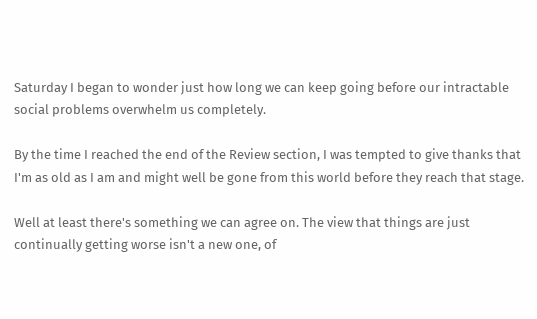Saturday I began to wonder just how long we can keep going before our intractable social problems overwhelm us completely.

By the time I reached the end of the Review section, I was tempted to give thanks that I'm as old as I am and might well be gone from this world before they reach that stage.

Well at least there's something we can agree on. The view that things are just continually getting worse isn't a new one, of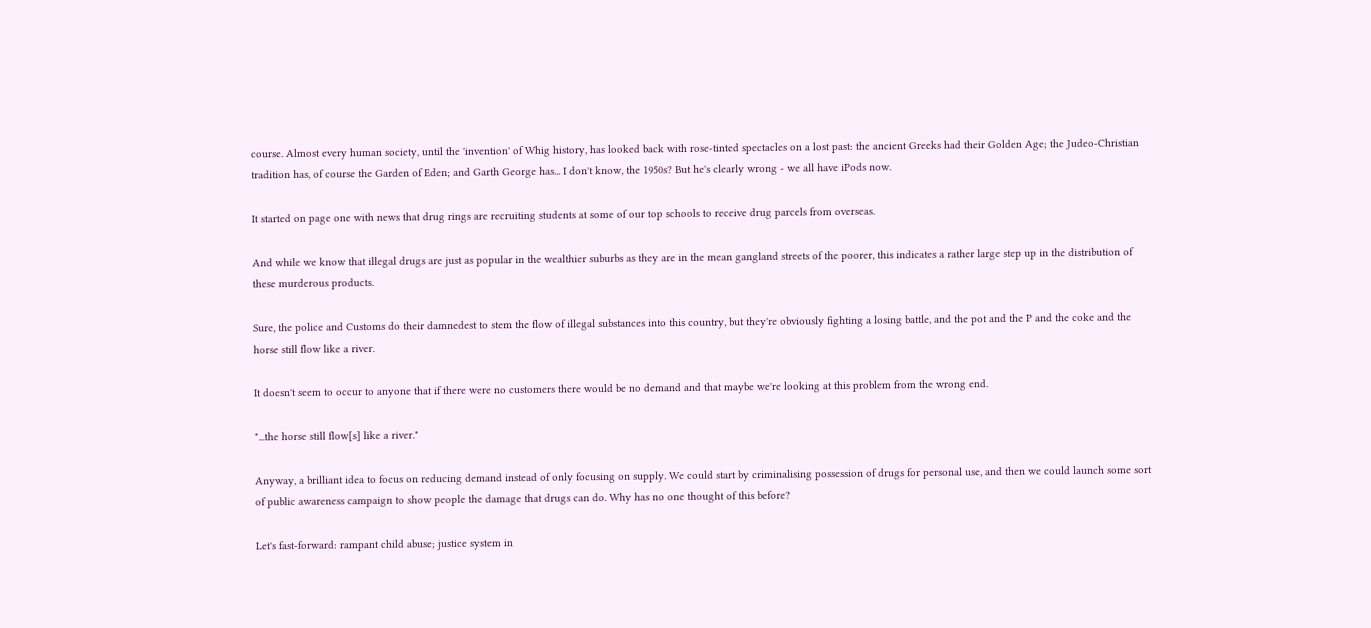course. Almost every human society, until the 'invention' of Whig history, has looked back with rose-tinted spectacles on a lost past: the ancient Greeks had their Golden Age; the Judeo-Christian tradition has, of course the Garden of Eden; and Garth George has... I don't know, the 1950s? But he's clearly wrong - we all have iPods now.

It started on page one with news that drug rings are recruiting students at some of our top schools to receive drug parcels from overseas.

And while we know that illegal drugs are just as popular in the wealthier suburbs as they are in the mean gangland streets of the poorer, this indicates a rather large step up in the distribution of these murderous products.

Sure, the police and Customs do their damnedest to stem the flow of illegal substances into this country, but they're obviously fighting a losing battle, and the pot and the P and the coke and the horse still flow like a river.

It doesn't seem to occur to anyone that if there were no customers there would be no demand and that maybe we're looking at this problem from the wrong end.

"...the horse still flow[s] like a river."

Anyway, a brilliant idea to focus on reducing demand instead of only focusing on supply. We could start by criminalising possession of drugs for personal use, and then we could launch some sort of public awareness campaign to show people the damage that drugs can do. Why has no one thought of this before?

Let's fast-forward: rampant child abuse; justice system in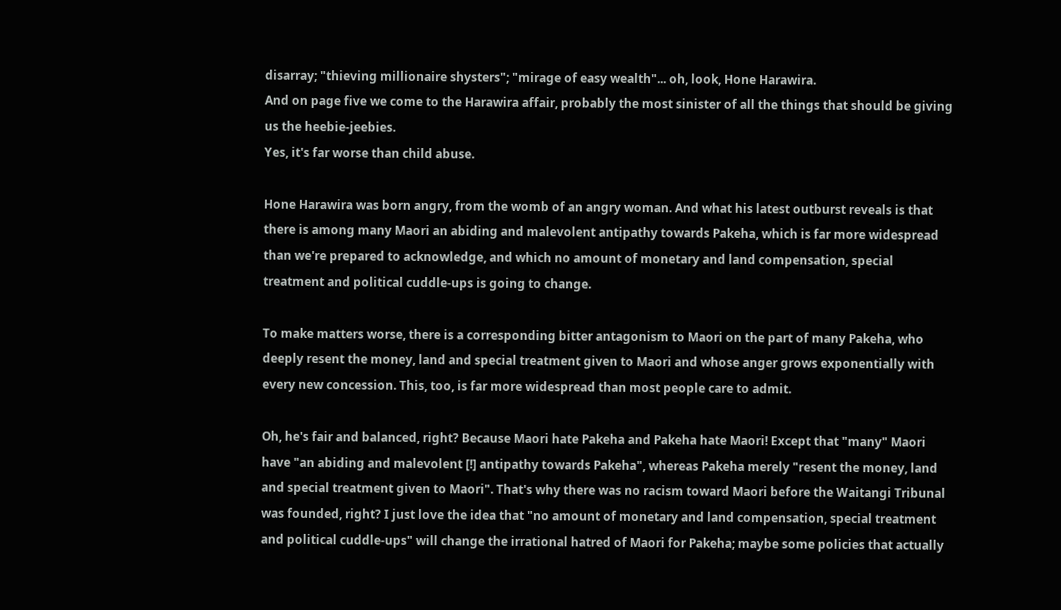disarray; "thieving millionaire shysters"; "mirage of easy wealth"... oh, look, Hone Harawira.
And on page five we come to the Harawira affair, probably the most sinister of all the things that should be giving us the heebie-jeebies.
Yes, it's far worse than child abuse.

Hone Harawira was born angry, from the womb of an angry woman. And what his latest outburst reveals is that there is among many Maori an abiding and malevolent antipathy towards Pakeha, which is far more widespread than we're prepared to acknowledge, and which no amount of monetary and land compensation, special treatment and political cuddle-ups is going to change.

To make matters worse, there is a corresponding bitter antagonism to Maori on the part of many Pakeha, who deeply resent the money, land and special treatment given to Maori and whose anger grows exponentially with every new concession. This, too, is far more widespread than most people care to admit.

Oh, he's fair and balanced, right? Because Maori hate Pakeha and Pakeha hate Maori! Except that "many" Maori have "an abiding and malevolent [!] antipathy towards Pakeha", whereas Pakeha merely "resent the money, land and special treatment given to Maori". That's why there was no racism toward Maori before the Waitangi Tribunal was founded, right? I just love the idea that "no amount of monetary and land compensation, special treatment and political cuddle-ups" will change the irrational hatred of Maori for Pakeha; maybe some policies that actually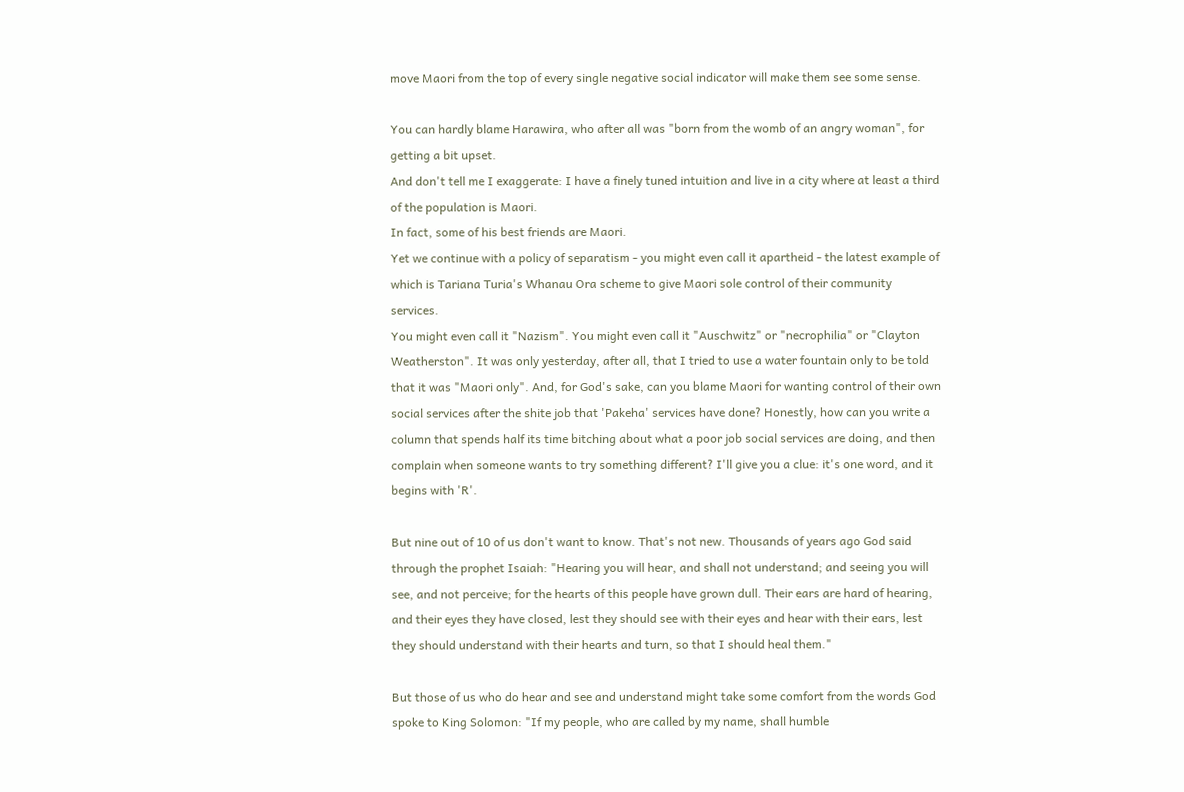move Maori from the top of every single negative social indicator will make them see some sense.

You can hardly blame Harawira, who after all was "born from the womb of an angry woman", for getting a bit upset.
And don't tell me I exaggerate: I have a finely tuned intuition and live in a city where at least a third of the population is Maori.
In fact, some of his best friends are Maori.
Yet we continue with a policy of separatism - you might even call it apartheid - the latest example of which is Tariana Turia's Whanau Ora scheme to give Maori sole control of their community services.
You might even call it "Nazism". You might even call it "Auschwitz" or "necrophilia" or "Clayton Weatherston". It was only yesterday, after all, that I tried to use a water fountain only to be told that it was "Maori only". And, for God's sake, can you blame Maori for wanting control of their own social services after the shite job that 'Pakeha' services have done? Honestly, how can you write a column that spends half its time bitching about what a poor job social services are doing, and then complain when someone wants to try something different? I'll give you a clue: it's one word, and it begins with 'R'.

But nine out of 10 of us don't want to know. That's not new. Thousands of years ago God said through the prophet Isaiah: "Hearing you will hear, and shall not understand; and seeing you will see, and not perceive; for the hearts of this people have grown dull. Their ears are hard of hearing, and their eyes they have closed, lest they should see with their eyes and hear with their ears, lest they should understand with their hearts and turn, so that I should heal them."

But those of us who do hear and see and understand might take some comfort from the words God spoke to King Solomon: "If my people, who are called by my name, shall humble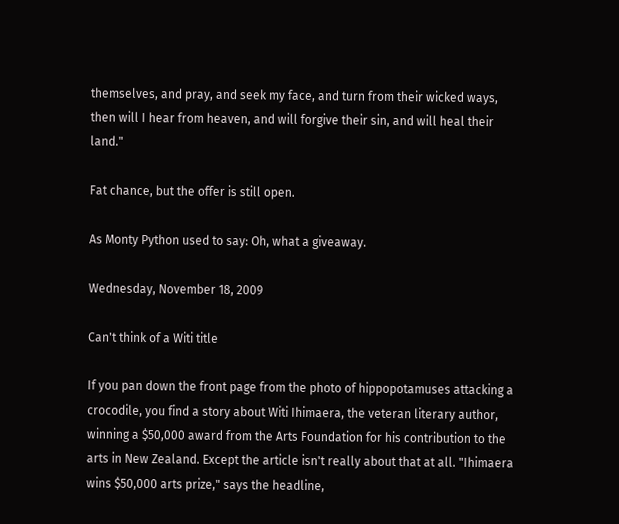themselves, and pray, and seek my face, and turn from their wicked ways, then will I hear from heaven, and will forgive their sin, and will heal their land."

Fat chance, but the offer is still open.

As Monty Python used to say: Oh, what a giveaway.

Wednesday, November 18, 2009

Can't think of a Witi title

If you pan down the front page from the photo of hippopotamuses attacking a crocodile, you find a story about Witi Ihimaera, the veteran literary author, winning a $50,000 award from the Arts Foundation for his contribution to the arts in New Zealand. Except the article isn't really about that at all. "Ihimaera wins $50,000 arts prize," says the headline,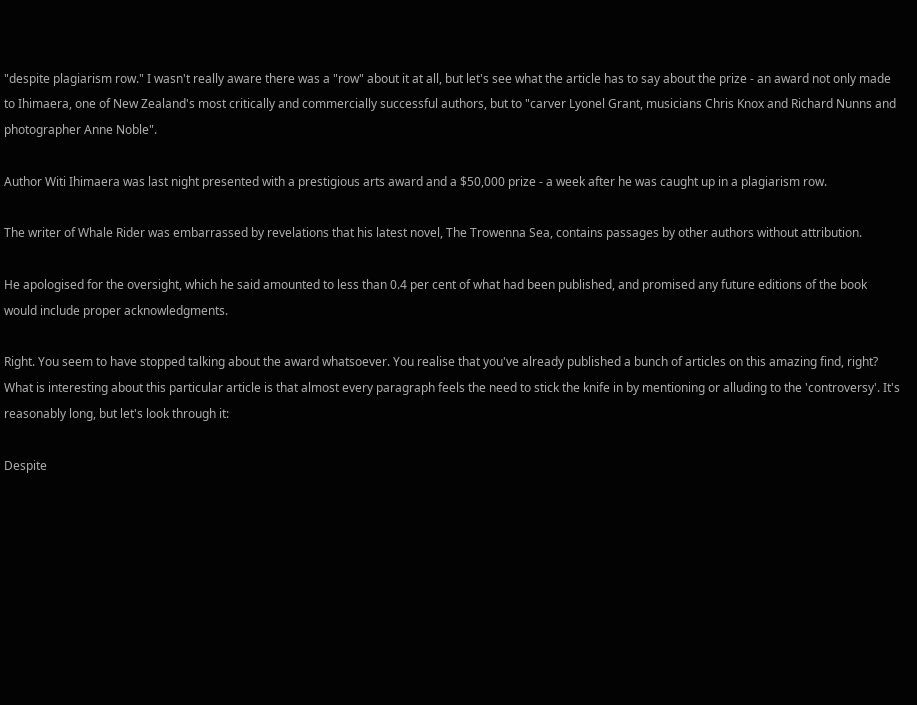"despite plagiarism row." I wasn't really aware there was a "row" about it at all, but let's see what the article has to say about the prize - an award not only made to Ihimaera, one of New Zealand's most critically and commercially successful authors, but to "carver Lyonel Grant, musicians Chris Knox and Richard Nunns and photographer Anne Noble".

Author Witi Ihimaera was last night presented with a prestigious arts award and a $50,000 prize - a week after he was caught up in a plagiarism row.

The writer of Whale Rider was embarrassed by revelations that his latest novel, The Trowenna Sea, contains passages by other authors without attribution.

He apologised for the oversight, which he said amounted to less than 0.4 per cent of what had been published, and promised any future editions of the book would include proper acknowledgments.

Right. You seem to have stopped talking about the award whatsoever. You realise that you've already published a bunch of articles on this amazing find, right? What is interesting about this particular article is that almost every paragraph feels the need to stick the knife in by mentioning or alluding to the 'controversy'. It's reasonably long, but let's look through it:

Despite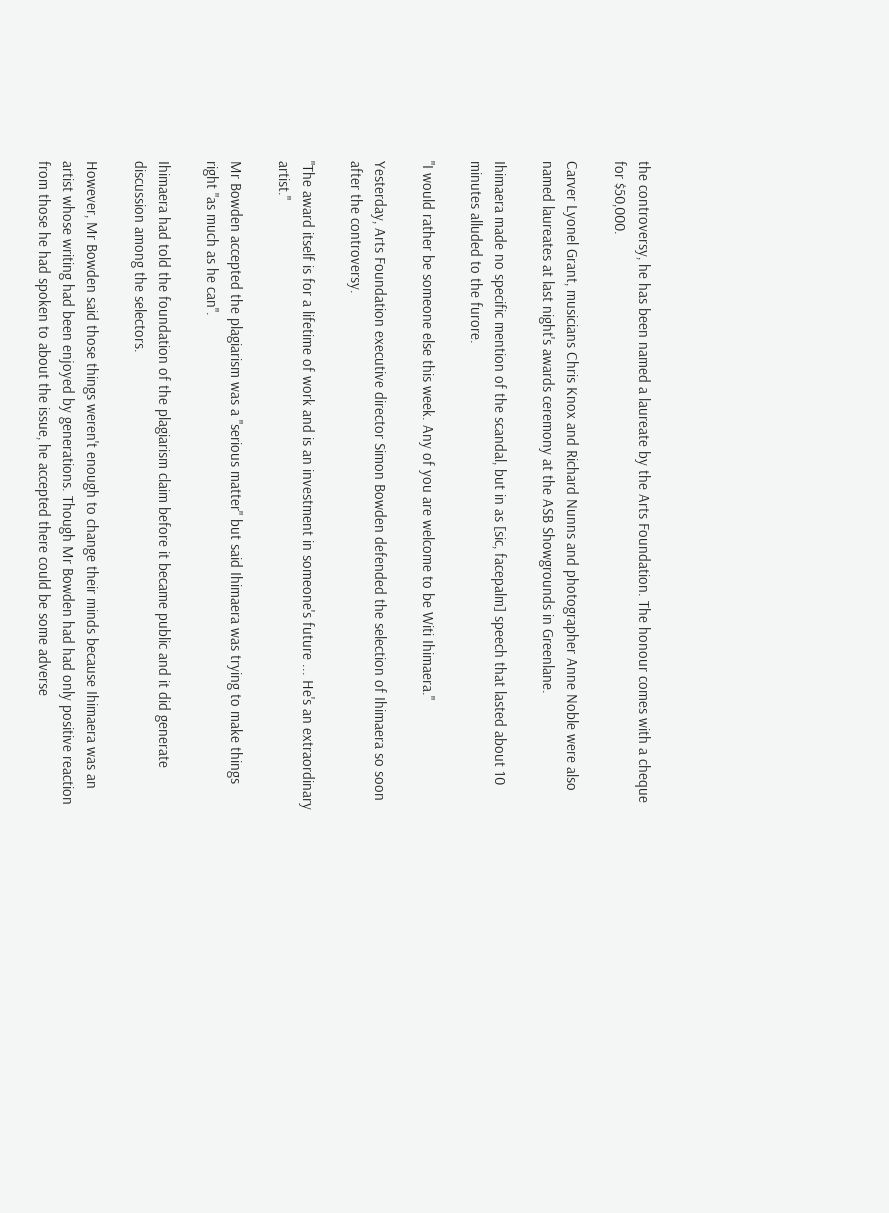the controversy, he has been named a laureate by the Arts Foundation. The honour comes with a cheque for $50,000.

Carver Lyonel Grant, musicians Chris Knox and Richard Nunns and photographer Anne Noble were also named laureates at last night's awards ceremony at the ASB Showgrounds in Greenlane.

Ihimaera made no specific mention of the scandal, but in as [sic, facepalm] speech that lasted about 10 minutes alluded to the furore.

"I would rather be someone else this week. Any of you are welcome to be Witi Ihimaera."

Yesterday, Arts Foundation executive director Simon Bowden defended the selection of Ihimaera so soon after the controversy.

"The award itself is for a lifetime of work and is an investment in someone's future ... He's an extraordinary artist."

Mr Bowden accepted the plagiarism was a "serious matter" but said Ihimaera was trying to make things right "as much as he can".

Ihimaera had told the foundation of the plagiarism claim before it became public and it did generate discussion among the selectors.

However, Mr Bowden said those things weren't enough to change their minds because Ihimaera was an artist whose writing had been enjoyed by generations. Though Mr Bowden had had only positive reaction from those he had spoken to about the issue, he accepted there could be some adverse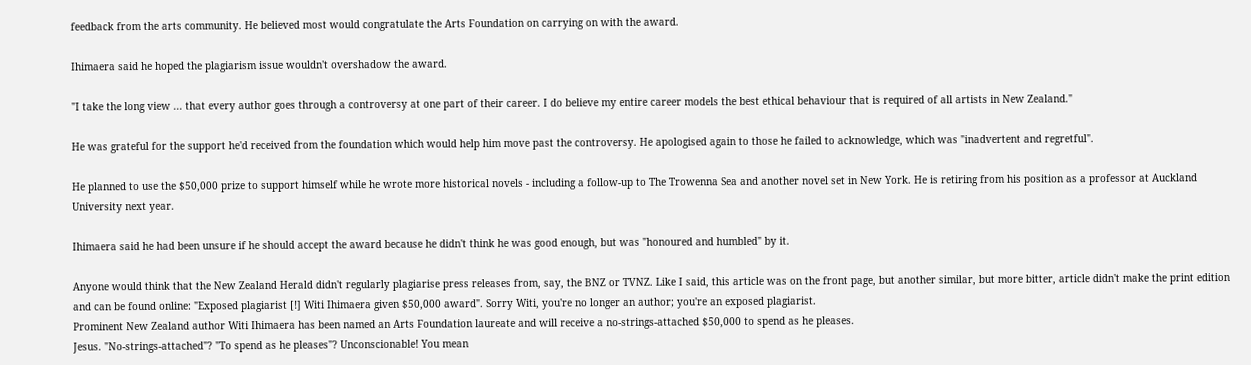feedback from the arts community. He believed most would congratulate the Arts Foundation on carrying on with the award.

Ihimaera said he hoped the plagiarism issue wouldn't overshadow the award.

"I take the long view ... that every author goes through a controversy at one part of their career. I do believe my entire career models the best ethical behaviour that is required of all artists in New Zealand."

He was grateful for the support he'd received from the foundation which would help him move past the controversy. He apologised again to those he failed to acknowledge, which was "inadvertent and regretful".

He planned to use the $50,000 prize to support himself while he wrote more historical novels - including a follow-up to The Trowenna Sea and another novel set in New York. He is retiring from his position as a professor at Auckland University next year.

Ihimaera said he had been unsure if he should accept the award because he didn't think he was good enough, but was "honoured and humbled" by it.

Anyone would think that the New Zealand Herald didn't regularly plagiarise press releases from, say, the BNZ or TVNZ. Like I said, this article was on the front page, but another similar, but more bitter, article didn't make the print edition and can be found online: "Exposed plagiarist [!] Witi Ihimaera given $50,000 award". Sorry Witi, you're no longer an author; you're an exposed plagiarist.
Prominent New Zealand author Witi Ihimaera has been named an Arts Foundation laureate and will receive a no-strings-attached $50,000 to spend as he pleases.
Jesus. "No-strings-attached"? "To spend as he pleases"? Unconscionable! You mean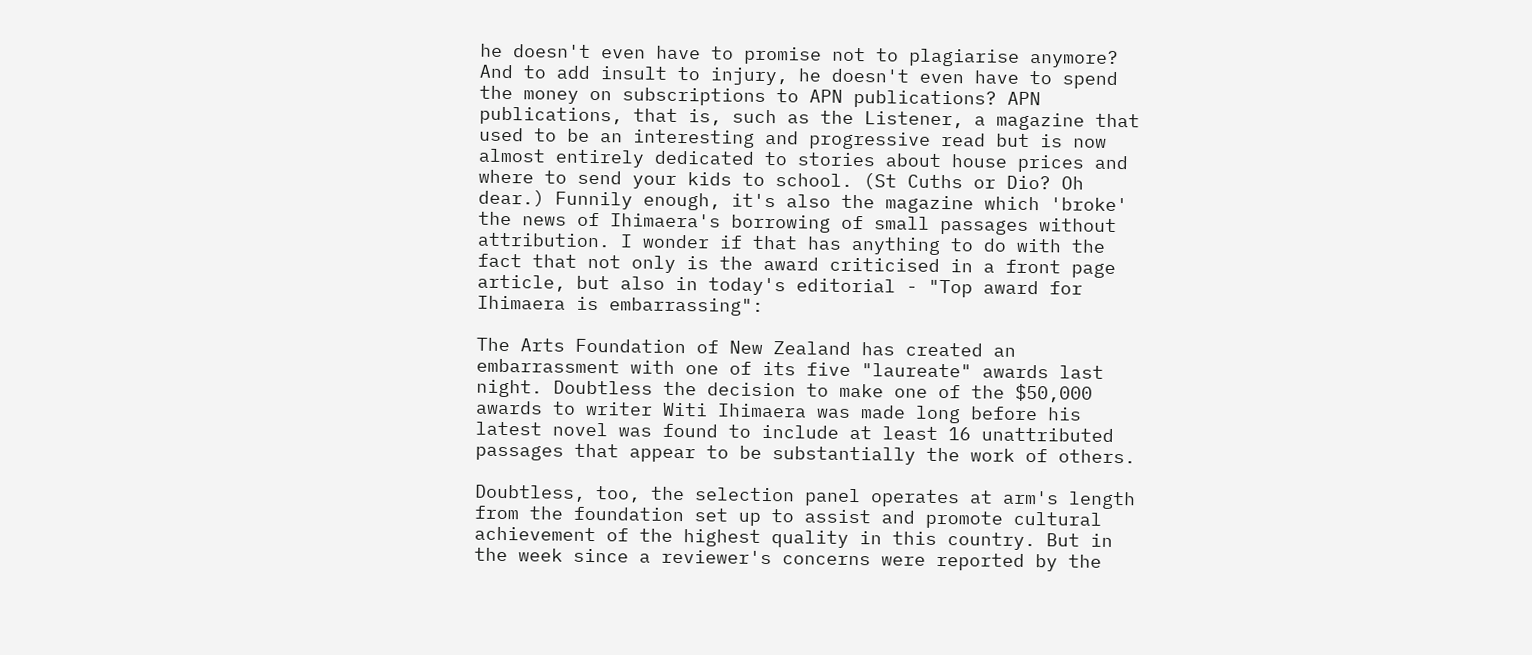he doesn't even have to promise not to plagiarise anymore? And to add insult to injury, he doesn't even have to spend the money on subscriptions to APN publications? APN publications, that is, such as the Listener, a magazine that used to be an interesting and progressive read but is now almost entirely dedicated to stories about house prices and where to send your kids to school. (St Cuths or Dio? Oh dear.) Funnily enough, it's also the magazine which 'broke' the news of Ihimaera's borrowing of small passages without attribution. I wonder if that has anything to do with the fact that not only is the award criticised in a front page article, but also in today's editorial - "Top award for Ihimaera is embarrassing":

The Arts Foundation of New Zealand has created an embarrassment with one of its five "laureate" awards last night. Doubtless the decision to make one of the $50,000 awards to writer Witi Ihimaera was made long before his latest novel was found to include at least 16 unattributed passages that appear to be substantially the work of others.

Doubtless, too, the selection panel operates at arm's length from the foundation set up to assist and promote cultural achievement of the highest quality in this country. But in the week since a reviewer's concerns were reported by the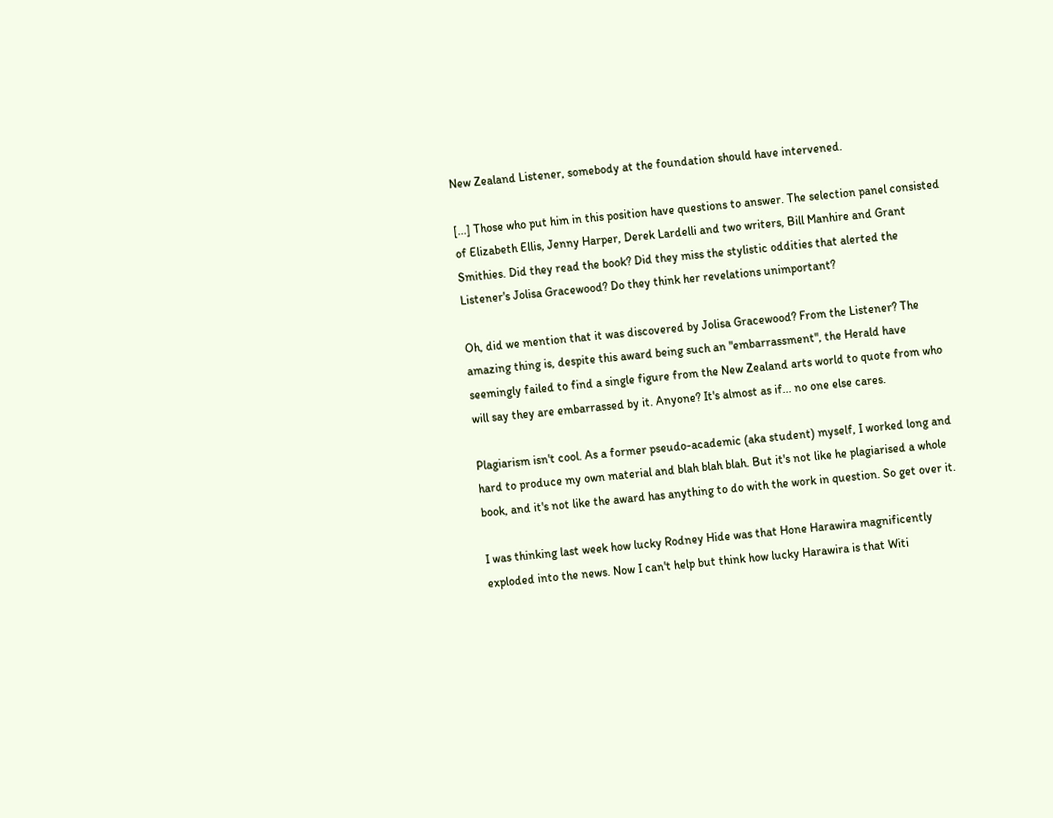New Zealand Listener, somebody at the foundation should have intervened.

[...] Those who put him in this position have questions to answer. The selection panel consisted of Elizabeth Ellis, Jenny Harper, Derek Lardelli and two writers, Bill Manhire and Grant Smithies. Did they read the book? Did they miss the stylistic oddities that alerted the Listener's Jolisa Gracewood? Do they think her revelations unimportant?

Oh, did we mention that it was discovered by Jolisa Gracewood? From the Listener? The amazing thing is, despite this award being such an "embarrassment", the Herald have seemingly failed to find a single figure from the New Zealand arts world to quote from who will say they are embarrassed by it. Anyone? It's almost as if... no one else cares.

Plagiarism isn't cool. As a former pseudo-academic (aka student) myself, I worked long and hard to produce my own material and blah blah blah. But it's not like he plagiarised a whole book, and it's not like the award has anything to do with the work in question. So get over it.

I was thinking last week how lucky Rodney Hide was that Hone Harawira magnificently exploded into the news. Now I can't help but think how lucky Harawira is that Witi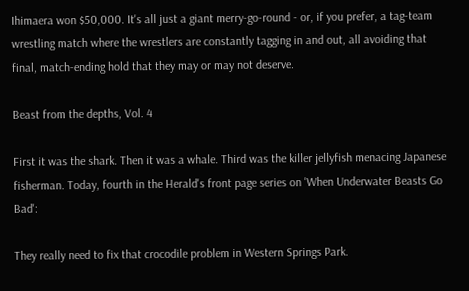Ihimaera won $50,000. It's all just a giant merry-go-round - or, if you prefer, a tag-team wrestling match where the wrestlers are constantly tagging in and out, all avoiding that final, match-ending hold that they may or may not deserve.

Beast from the depths, Vol. 4

First it was the shark. Then it was a whale. Third was the killer jellyfish menacing Japanese fisherman. Today, fourth in the Herald's front page series on 'When Underwater Beasts Go Bad':

They really need to fix that crocodile problem in Western Springs Park.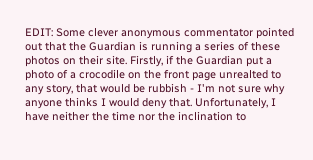EDIT: Some clever anonymous commentator pointed out that the Guardian is running a series of these photos on their site. Firstly, if the Guardian put a photo of a crocodile on the front page unrealted to any story, that would be rubbish - I'm not sure why anyone thinks I would deny that. Unfortunately, I have neither the time nor the inclination to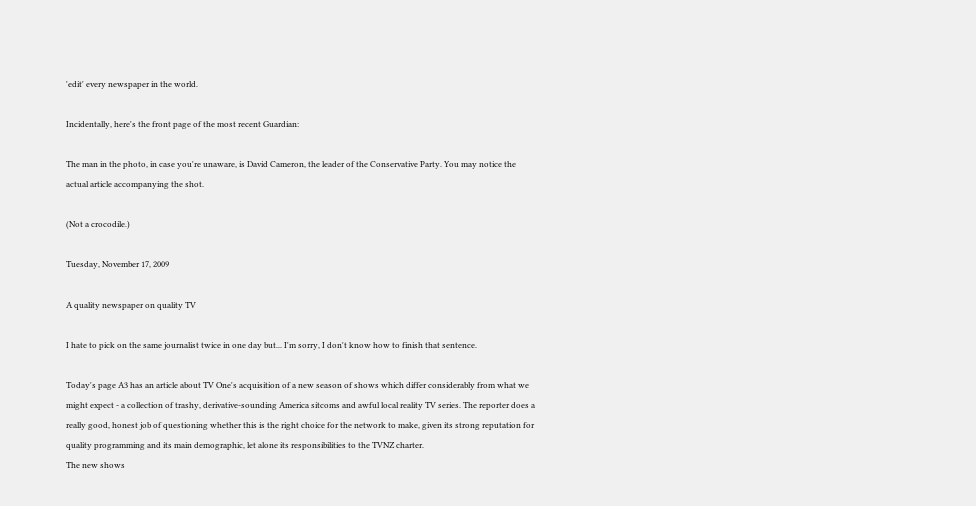'edit' every newspaper in the world.

Incidentally, here's the front page of the most recent Guardian:

The man in the photo, in case you're unaware, is David Cameron, the leader of the Conservative Party. You may notice the actual article accompanying the shot.

(Not a crocodile.)

Tuesday, November 17, 2009

A quality newspaper on quality TV

I hate to pick on the same journalist twice in one day but... I'm sorry, I don't know how to finish that sentence.

Today's page A3 has an article about TV One's acquisition of a new season of shows which differ considerably from what we might expect - a collection of trashy, derivative-sounding America sitcoms and awful local reality TV series. The reporter does a really good, honest job of questioning whether this is the right choice for the network to make, given its strong reputation for quality programming and its main demographic, let alone its responsibilities to the TVNZ charter.
The new shows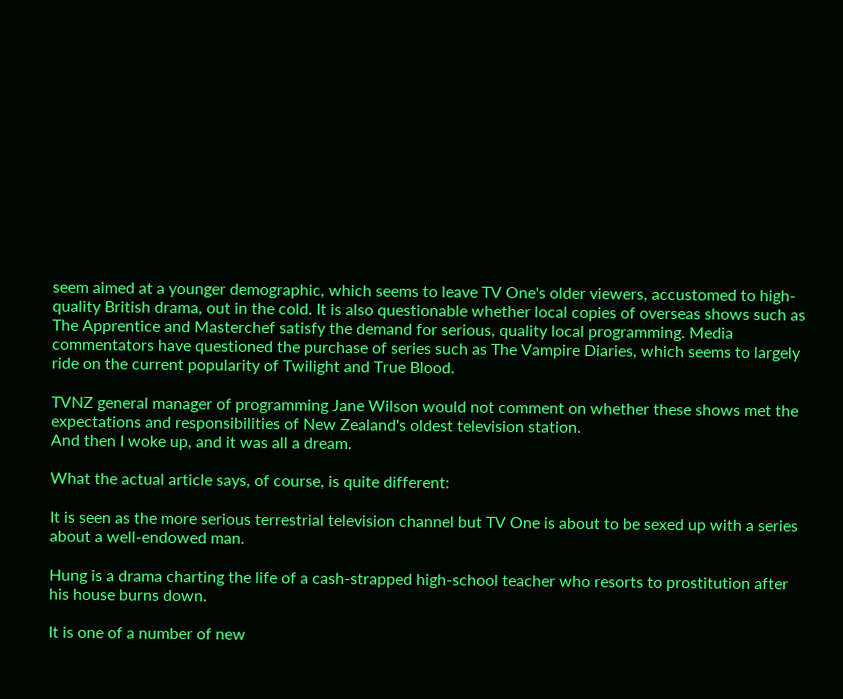seem aimed at a younger demographic, which seems to leave TV One's older viewers, accustomed to high-quality British drama, out in the cold. It is also questionable whether local copies of overseas shows such as The Apprentice and Masterchef satisfy the demand for serious, quality local programming. Media commentators have questioned the purchase of series such as The Vampire Diaries, which seems to largely ride on the current popularity of Twilight and True Blood.

TVNZ general manager of programming Jane Wilson would not comment on whether these shows met the expectations and responsibilities of New Zealand's oldest television station.
And then I woke up, and it was all a dream.

What the actual article says, of course, is quite different:

It is seen as the more serious terrestrial television channel but TV One is about to be sexed up with a series about a well-endowed man.

Hung is a drama charting the life of a cash-strapped high-school teacher who resorts to prostitution after his house burns down.

It is one of a number of new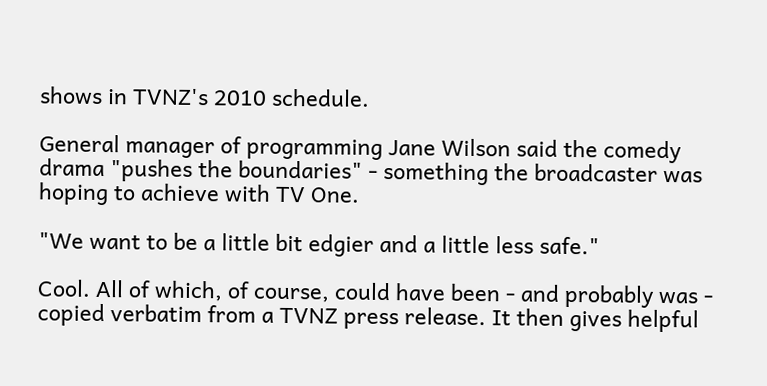shows in TVNZ's 2010 schedule.

General manager of programming Jane Wilson said the comedy drama "pushes the boundaries" - something the broadcaster was hoping to achieve with TV One.

"We want to be a little bit edgier and a little less safe."

Cool. All of which, of course, could have been - and probably was - copied verbatim from a TVNZ press release. It then gives helpful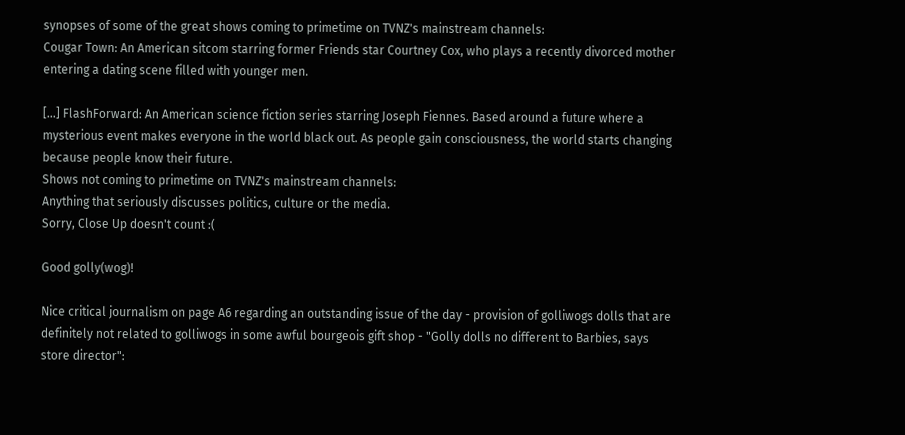synopses of some of the great shows coming to primetime on TVNZ's mainstream channels:
Cougar Town: An American sitcom starring former Friends star Courtney Cox, who plays a recently divorced mother entering a dating scene filled with younger men.

[...] FlashForward: An American science fiction series starring Joseph Fiennes. Based around a future where a mysterious event makes everyone in the world black out. As people gain consciousness, the world starts changing because people know their future.
Shows not coming to primetime on TVNZ's mainstream channels:
Anything that seriously discusses politics, culture or the media.
Sorry, Close Up doesn't count :(

Good golly(wog)!

Nice critical journalism on page A6 regarding an outstanding issue of the day - provision of golliwogs dolls that are definitely not related to golliwogs in some awful bourgeois gift shop - "Golly dolls no different to Barbies, says store director":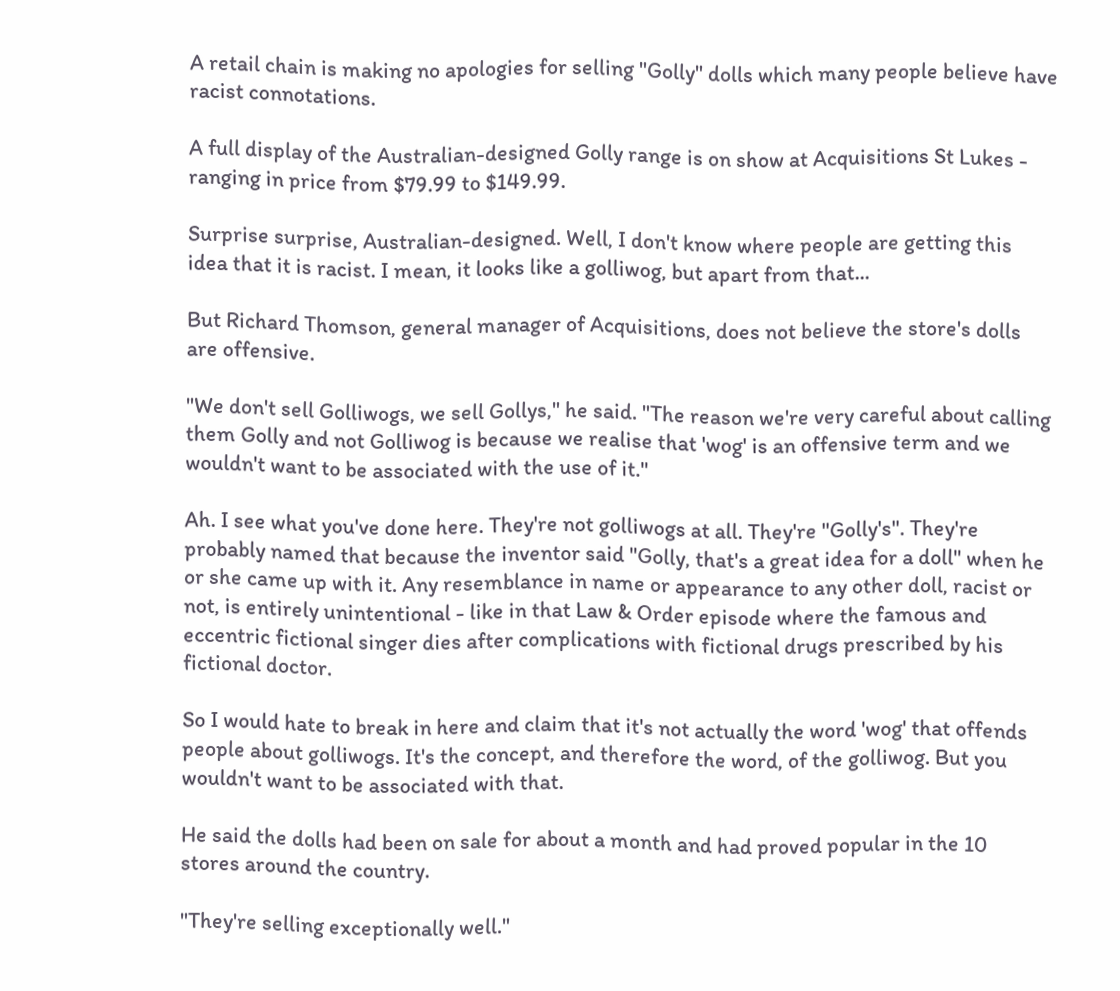A retail chain is making no apologies for selling "Golly" dolls which many people believe have racist connotations.

A full display of the Australian-designed Golly range is on show at Acquisitions St Lukes - ranging in price from $79.99 to $149.99.

Surprise surprise, Australian-designed. Well, I don't know where people are getting this idea that it is racist. I mean, it looks like a golliwog, but apart from that...

But Richard Thomson, general manager of Acquisitions, does not believe the store's dolls are offensive.

"We don't sell Golliwogs, we sell Gollys," he said. "The reason we're very careful about calling them Golly and not Golliwog is because we realise that 'wog' is an offensive term and we wouldn't want to be associated with the use of it."

Ah. I see what you've done here. They're not golliwogs at all. They're "Golly's". They're probably named that because the inventor said "Golly, that's a great idea for a doll" when he or she came up with it. Any resemblance in name or appearance to any other doll, racist or not, is entirely unintentional - like in that Law & Order episode where the famous and eccentric fictional singer dies after complications with fictional drugs prescribed by his fictional doctor.

So I would hate to break in here and claim that it's not actually the word 'wog' that offends people about golliwogs. It's the concept, and therefore the word, of the golliwog. But you wouldn't want to be associated with that.

He said the dolls had been on sale for about a month and had proved popular in the 10 stores around the country.

"They're selling exceptionally well."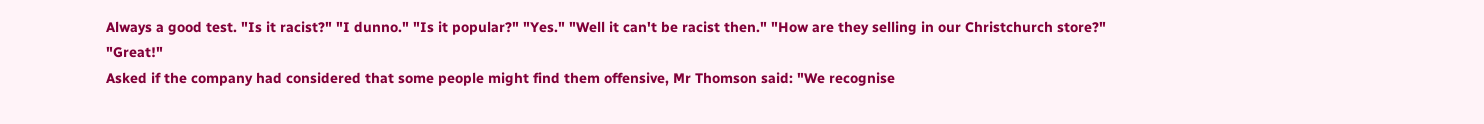Always a good test. "Is it racist?" "I dunno." "Is it popular?" "Yes." "Well it can't be racist then." "How are they selling in our Christchurch store?" "Great!"
Asked if the company had considered that some people might find them offensive, Mr Thomson said: "We recognise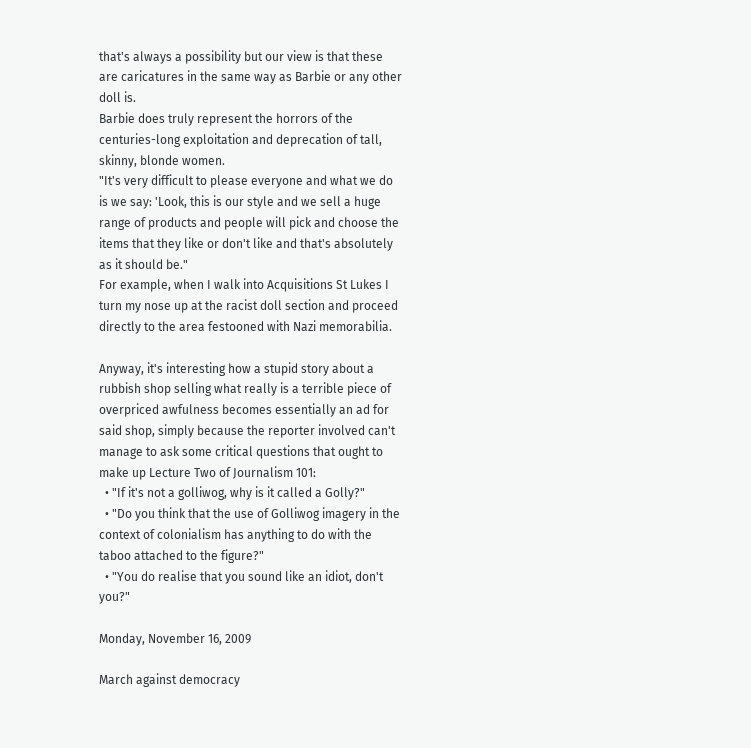that's always a possibility but our view is that these are caricatures in the same way as Barbie or any other doll is.
Barbie does truly represent the horrors of the centuries-long exploitation and deprecation of tall, skinny, blonde women.
"It's very difficult to please everyone and what we do is we say: 'Look, this is our style and we sell a huge range of products and people will pick and choose the items that they like or don't like and that's absolutely as it should be."
For example, when I walk into Acquisitions St Lukes I turn my nose up at the racist doll section and proceed directly to the area festooned with Nazi memorabilia.

Anyway, it's interesting how a stupid story about a rubbish shop selling what really is a terrible piece of overpriced awfulness becomes essentially an ad for said shop, simply because the reporter involved can't manage to ask some critical questions that ought to make up Lecture Two of Journalism 101:
  • "If it's not a golliwog, why is it called a Golly?"
  • "Do you think that the use of Golliwog imagery in the context of colonialism has anything to do with the taboo attached to the figure?"
  • "You do realise that you sound like an idiot, don't you?"

Monday, November 16, 2009

March against democracy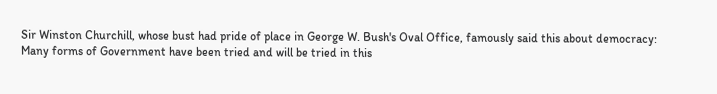Sir Winston Churchill, whose bust had pride of place in George W. Bush's Oval Office, famously said this about democracy:
Many forms of Government have been tried and will be tried in this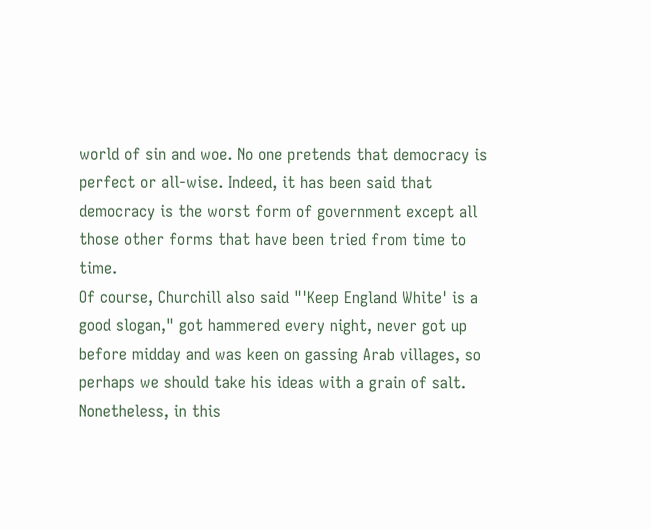world of sin and woe. No one pretends that democracy is perfect or all-wise. Indeed, it has been said that democracy is the worst form of government except all those other forms that have been tried from time to time.
Of course, Churchill also said "'Keep England White' is a good slogan," got hammered every night, never got up before midday and was keen on gassing Arab villages, so perhaps we should take his ideas with a grain of salt. Nonetheless, in this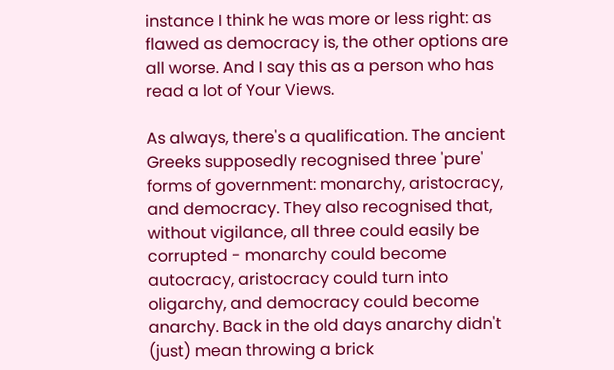instance I think he was more or less right: as flawed as democracy is, the other options are all worse. And I say this as a person who has read a lot of Your Views.

As always, there's a qualification. The ancient Greeks supposedly recognised three 'pure' forms of government: monarchy, aristocracy, and democracy. They also recognised that, without vigilance, all three could easily be corrupted - monarchy could become autocracy, aristocracy could turn into oligarchy, and democracy could become anarchy. Back in the old days anarchy didn't (just) mean throwing a brick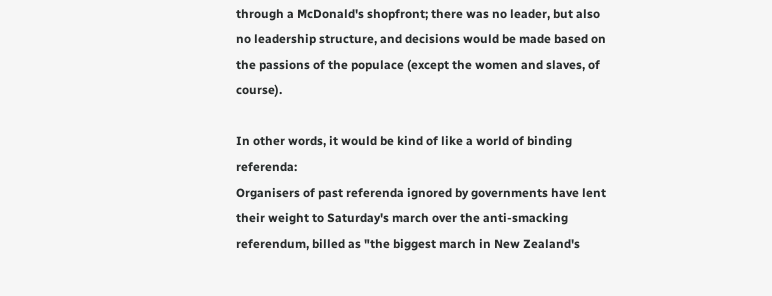through a McDonald's shopfront; there was no leader, but also no leadership structure, and decisions would be made based on the passions of the populace (except the women and slaves, of course).

In other words, it would be kind of like a world of binding referenda:
Organisers of past referenda ignored by governments have lent their weight to Saturday's march over the anti-smacking referendum, billed as "the biggest march in New Zealand's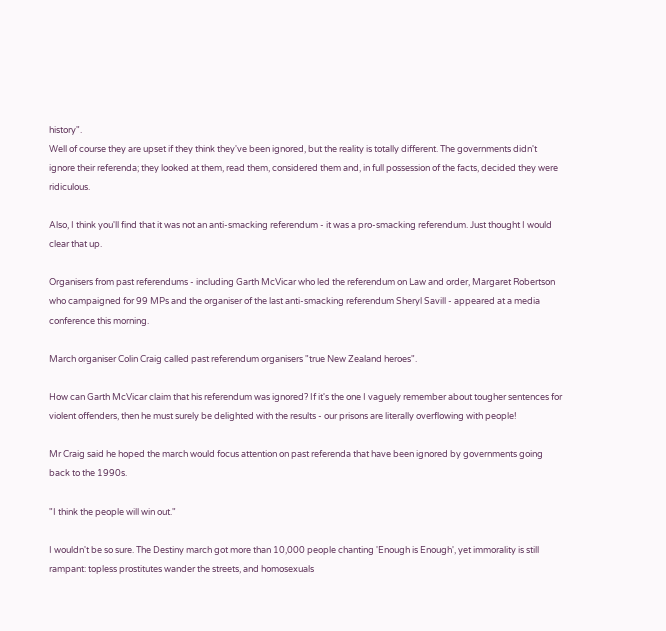history".
Well of course they are upset if they think they've been ignored, but the reality is totally different. The governments didn't ignore their referenda; they looked at them, read them, considered them and, in full possession of the facts, decided they were ridiculous.

Also, I think you'll find that it was not an anti-smacking referendum - it was a pro-smacking referendum. Just thought I would clear that up.

Organisers from past referendums - including Garth McVicar who led the referendum on Law and order, Margaret Robertson who campaigned for 99 MPs and the organiser of the last anti-smacking referendum Sheryl Savill - appeared at a media conference this morning.

March organiser Colin Craig called past referendum organisers "true New Zealand heroes".

How can Garth McVicar claim that his referendum was ignored? If it's the one I vaguely remember about tougher sentences for violent offenders, then he must surely be delighted with the results - our prisons are literally overflowing with people!

Mr Craig said he hoped the march would focus attention on past referenda that have been ignored by governments going back to the 1990s.

"I think the people will win out."

I wouldn't be so sure. The Destiny march got more than 10,000 people chanting 'Enough is Enough', yet immorality is still rampant: topless prostitutes wander the streets, and homosexuals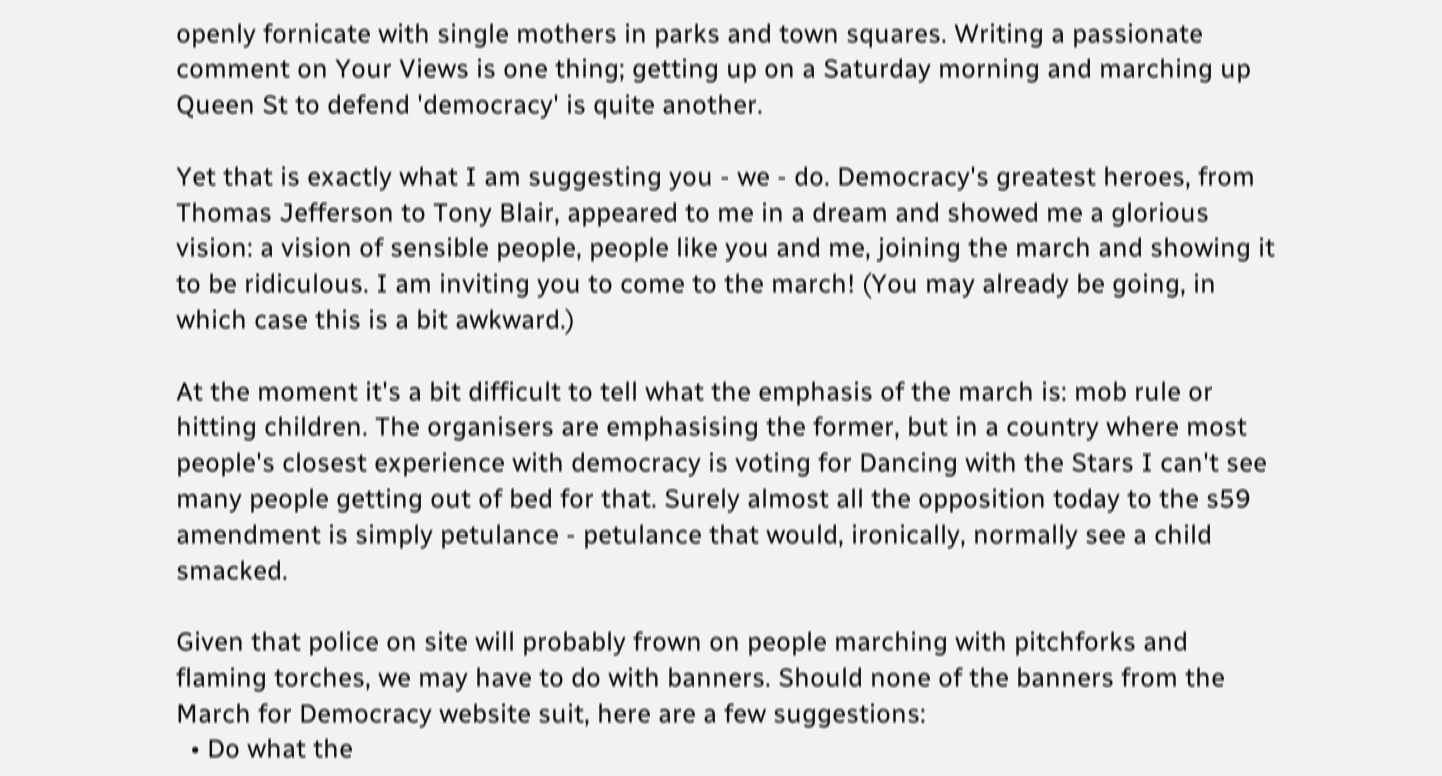openly fornicate with single mothers in parks and town squares. Writing a passionate comment on Your Views is one thing; getting up on a Saturday morning and marching up Queen St to defend 'democracy' is quite another.

Yet that is exactly what I am suggesting you - we - do. Democracy's greatest heroes, from Thomas Jefferson to Tony Blair, appeared to me in a dream and showed me a glorious vision: a vision of sensible people, people like you and me, joining the march and showing it to be ridiculous. I am inviting you to come to the march! (You may already be going, in which case this is a bit awkward.)

At the moment it's a bit difficult to tell what the emphasis of the march is: mob rule or hitting children. The organisers are emphasising the former, but in a country where most people's closest experience with democracy is voting for Dancing with the Stars I can't see many people getting out of bed for that. Surely almost all the opposition today to the s59 amendment is simply petulance - petulance that would, ironically, normally see a child smacked.

Given that police on site will probably frown on people marching with pitchforks and flaming torches, we may have to do with banners. Should none of the banners from the March for Democracy website suit, here are a few suggestions:
  • Do what the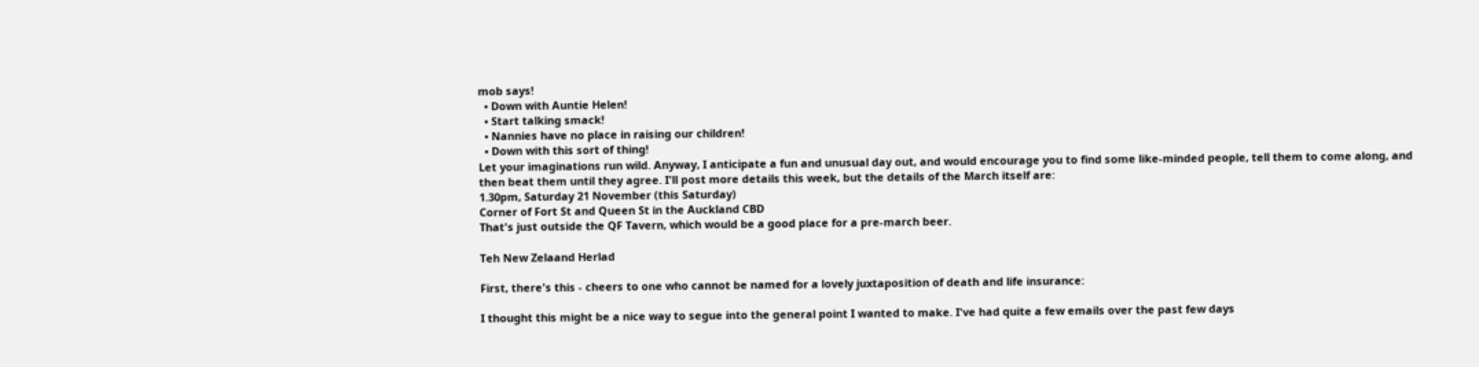mob says!
  • Down with Auntie Helen!
  • Start talking smack!
  • Nannies have no place in raising our children!
  • Down with this sort of thing!
Let your imaginations run wild. Anyway, I anticipate a fun and unusual day out, and would encourage you to find some like-minded people, tell them to come along, and then beat them until they agree. I'll post more details this week, but the details of the March itself are:
1.30pm, Saturday 21 November (this Saturday)
Corner of Fort St and Queen St in the Auckland CBD
That's just outside the QF Tavern, which would be a good place for a pre-march beer.

Teh New Zelaand Herlad

First, there's this - cheers to one who cannot be named for a lovely juxtaposition of death and life insurance:

I thought this might be a nice way to segue into the general point I wanted to make. I've had quite a few emails over the past few days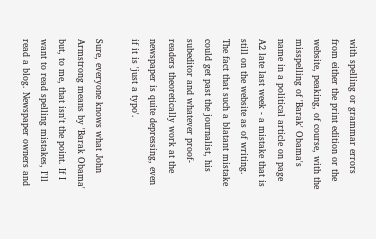with spelling or grammar errors from either the print edition or the website, peaking, of course, with the misspelling of 'Barak' Obama's name in a political article on page A2 late last week - a mistake that is still on the website as of writing. The fact that such a blatant mistake could get past the journalist, his subeditor and whatever proof-readers theoretically work at the newspaper is quite depressing, even if it is 'just a typo'.

Sure, everyone knows what John Armstrong means by 'Barak Obama' but, to me, that isn't the point. If I want to read spelling mistakes, I'll read a blog. Newspaper owners and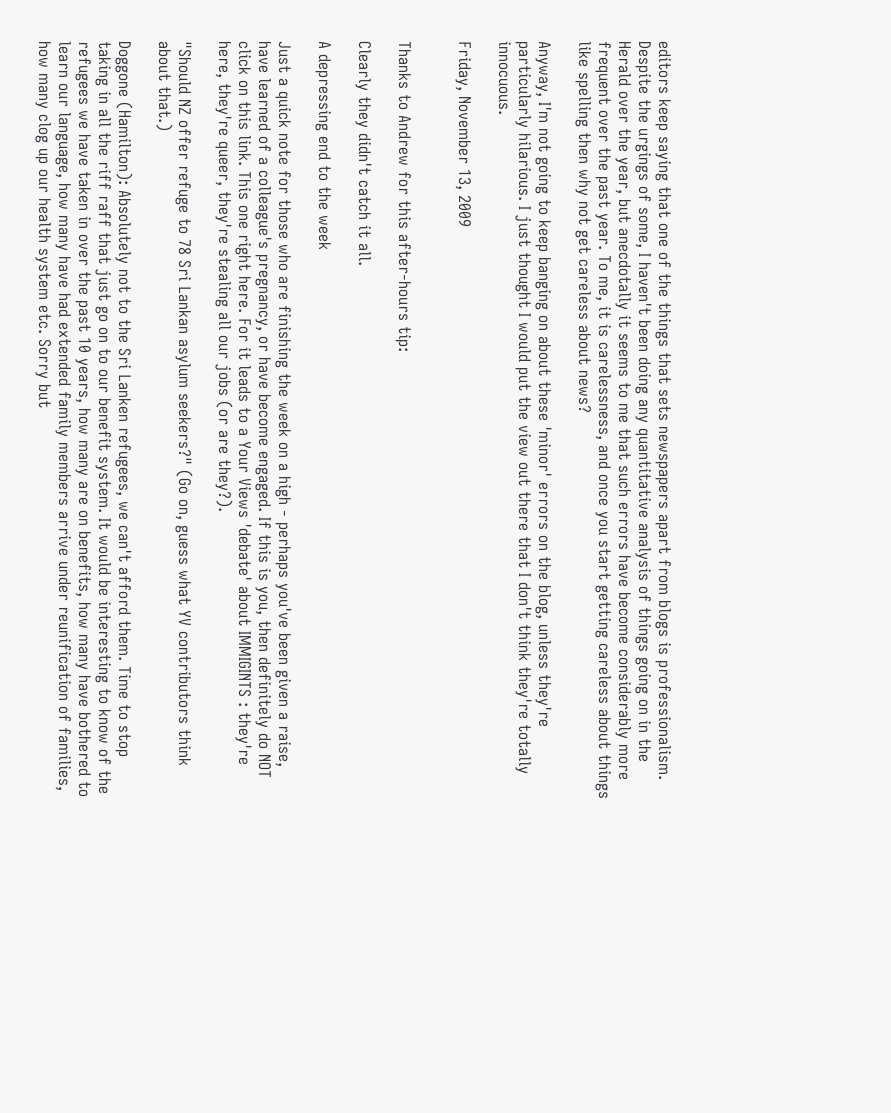editors keep saying that one of the things that sets newspapers apart from blogs is professionalism. Despite the urgings of some, I haven't been doing any quantitative analysis of things going on in the Herald over the year, but anecdotally it seems to me that such errors have become considerably more frequent over the past year. To me, it is carelessness, and once you start getting careless about things like spelling then why not get careless about news?

Anyway, I'm not going to keep banging on about these 'minor' errors on the blog, unless they're particularly hilarious. I just thought I would put the view out there that I don't think they're totally innocuous.

Friday, November 13, 2009


Thanks to Andrew for this after-hours tip:

Clearly they didn't catch it all.

A depressing end to the week

Just a quick note for those who are finishing the week on a high - perhaps you've been given a raise, have learned of a colleague's pregnancy, or have become engaged. If this is you, then definitely do NOT click on this link. This one right here. For it leads to a Your Views 'debate' about IMMIGINTS : they're here, they're queer, they're stealing all our jobs (or are they?).

"Should NZ offer refuge to 78 Sri Lankan asylum seekers?" (Go on, guess what YV contributors think about that.)

Doggone (Hamilton): Absolutely not to the Sri Lanken refugees, we can't afford them. Time to stop taking in all the riff raff that just go on to our benefit system. It would be interesting to know of the refugees we have taken in over the past 10 years, how many are on benefits, how many have bothered to learn our language, how many have had extended family members arrive under reunification of families, how many clog up our health system etc. Sorry but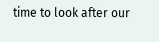time to look after our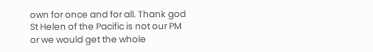own for once and for all. Thank god St Helen of the Pacific is not our PM or we would get the whole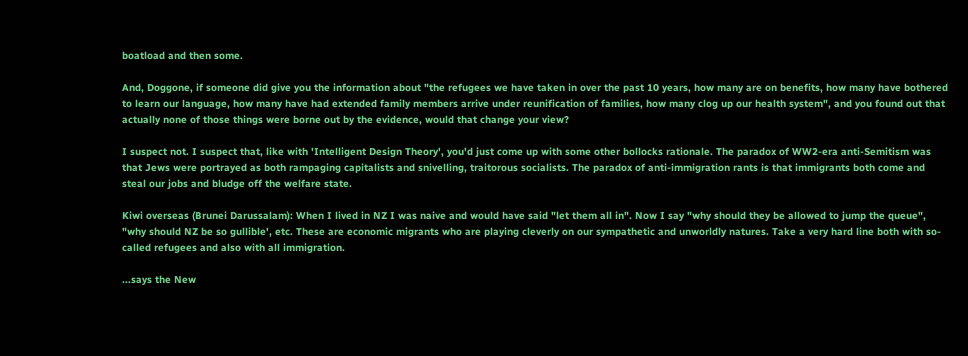boatload and then some.

And, Doggone, if someone did give you the information about "the refugees we have taken in over the past 10 years, how many are on benefits, how many have bothered to learn our language, how many have had extended family members arrive under reunification of families, how many clog up our health system", and you found out that actually none of those things were borne out by the evidence, would that change your view?

I suspect not. I suspect that, like with 'Intelligent Design Theory', you'd just come up with some other bollocks rationale. The paradox of WW2-era anti-Semitism was that Jews were portrayed as both rampaging capitalists and snivelling, traitorous socialists. The paradox of anti-immigration rants is that immigrants both come and steal our jobs and bludge off the welfare state.

Kiwi overseas (Brunei Darussalam): When I lived in NZ I was naive and would have said "let them all in". Now I say "why should they be allowed to jump the queue", "why should NZ be so gullible', etc. These are economic migrants who are playing cleverly on our sympathetic and unworldly natures. Take a very hard line both with so-called refugees and also with all immigration.

...says the New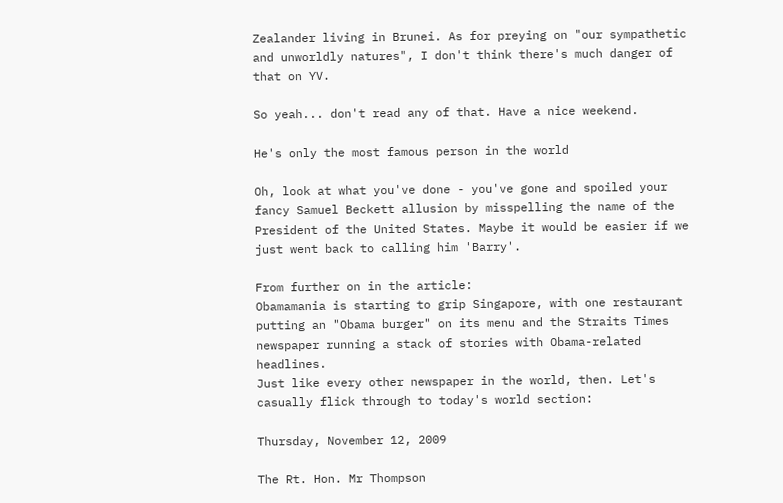Zealander living in Brunei. As for preying on "our sympathetic and unworldly natures", I don't think there's much danger of that on YV.

So yeah... don't read any of that. Have a nice weekend.

He's only the most famous person in the world

Oh, look at what you've done - you've gone and spoiled your fancy Samuel Beckett allusion by misspelling the name of the President of the United States. Maybe it would be easier if we just went back to calling him 'Barry'.

From further on in the article:
Obamamania is starting to grip Singapore, with one restaurant putting an "Obama burger" on its menu and the Straits Times newspaper running a stack of stories with Obama-related headlines.
Just like every other newspaper in the world, then. Let's casually flick through to today's world section:

Thursday, November 12, 2009

The Rt. Hon. Mr Thompson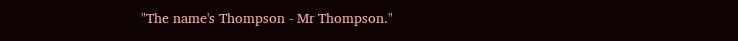"The name's Thompson - Mr Thompson."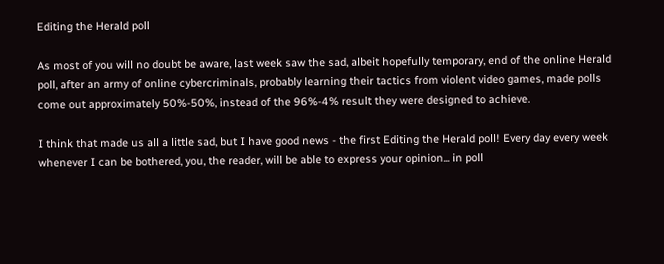Editing the Herald poll

As most of you will no doubt be aware, last week saw the sad, albeit hopefully temporary, end of the online Herald poll, after an army of online cybercriminals, probably learning their tactics from violent video games, made polls come out approximately 50%-50%, instead of the 96%-4% result they were designed to achieve.

I think that made us all a little sad, but I have good news - the first Editing the Herald poll! Every day every week whenever I can be bothered, you, the reader, will be able to express your opinion... in poll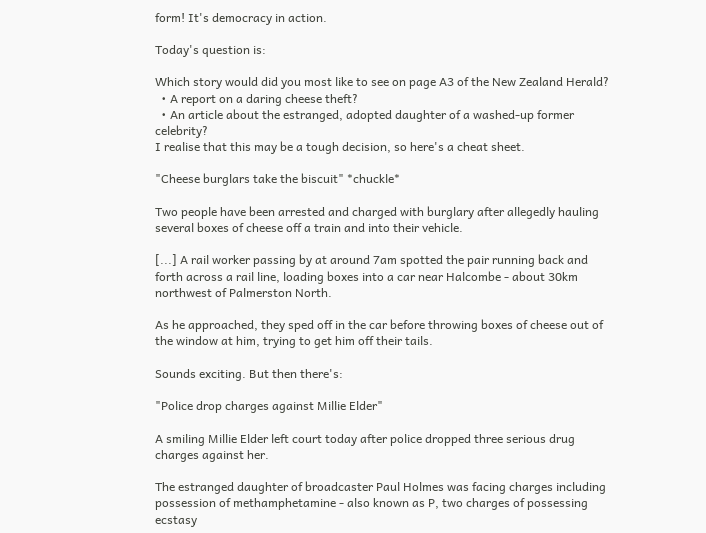form! It's democracy in action.

Today's question is:

Which story would did you most like to see on page A3 of the New Zealand Herald?
  • A report on a daring cheese theft?
  • An article about the estranged, adopted daughter of a washed-up former celebrity?
I realise that this may be a tough decision, so here's a cheat sheet.

"Cheese burglars take the biscuit" *chuckle*

Two people have been arrested and charged with burglary after allegedly hauling several boxes of cheese off a train and into their vehicle.

[...] A rail worker passing by at around 7am spotted the pair running back and forth across a rail line, loading boxes into a car near Halcombe - about 30km northwest of Palmerston North.

As he approached, they sped off in the car before throwing boxes of cheese out of the window at him, trying to get him off their tails.

Sounds exciting. But then there's:

"Police drop charges against Millie Elder"

A smiling Millie Elder left court today after police dropped three serious drug charges against her.

The estranged daughter of broadcaster Paul Holmes was facing charges including possession of methamphetamine - also known as P, two charges of possessing ecstasy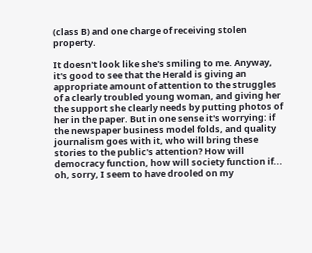(class B) and one charge of receiving stolen property.

It doesn't look like she's smiling to me. Anyway, it's good to see that the Herald is giving an appropriate amount of attention to the struggles of a clearly troubled young woman, and giving her the support she clearly needs by putting photos of her in the paper. But in one sense it's worrying: if the newspaper business model folds, and quality journalism goes with it, who will bring these stories to the public's attention? How will democracy function, how will society function if... oh, sorry, I seem to have drooled on my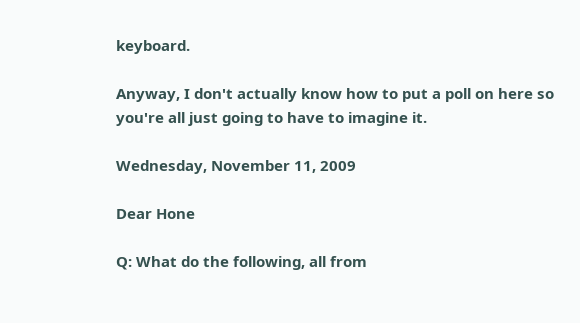keyboard.

Anyway, I don't actually know how to put a poll on here so you're all just going to have to imagine it.

Wednesday, November 11, 2009

Dear Hone

Q: What do the following, all from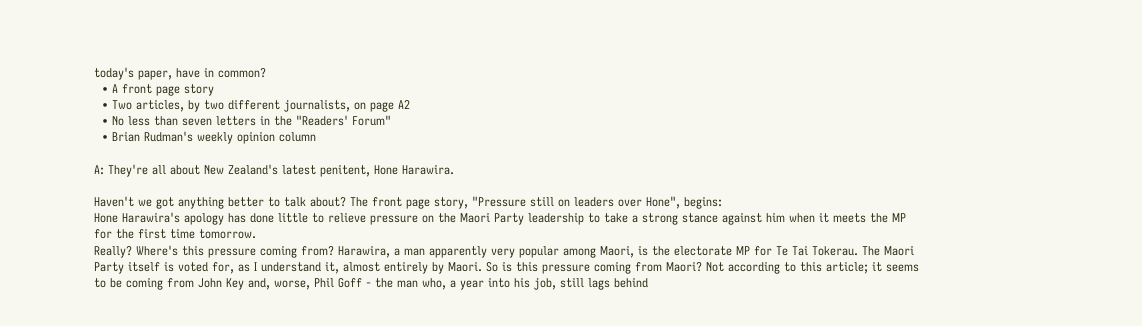today's paper, have in common?
  • A front page story
  • Two articles, by two different journalists, on page A2
  • No less than seven letters in the "Readers' Forum"
  • Brian Rudman's weekly opinion column

A: They're all about New Zealand's latest penitent, Hone Harawira.

Haven't we got anything better to talk about? The front page story, "Pressure still on leaders over Hone", begins:
Hone Harawira's apology has done little to relieve pressure on the Maori Party leadership to take a strong stance against him when it meets the MP for the first time tomorrow.
Really? Where's this pressure coming from? Harawira, a man apparently very popular among Maori, is the electorate MP for Te Tai Tokerau. The Maori Party itself is voted for, as I understand it, almost entirely by Maori. So is this pressure coming from Maori? Not according to this article; it seems to be coming from John Key and, worse, Phil Goff - the man who, a year into his job, still lags behind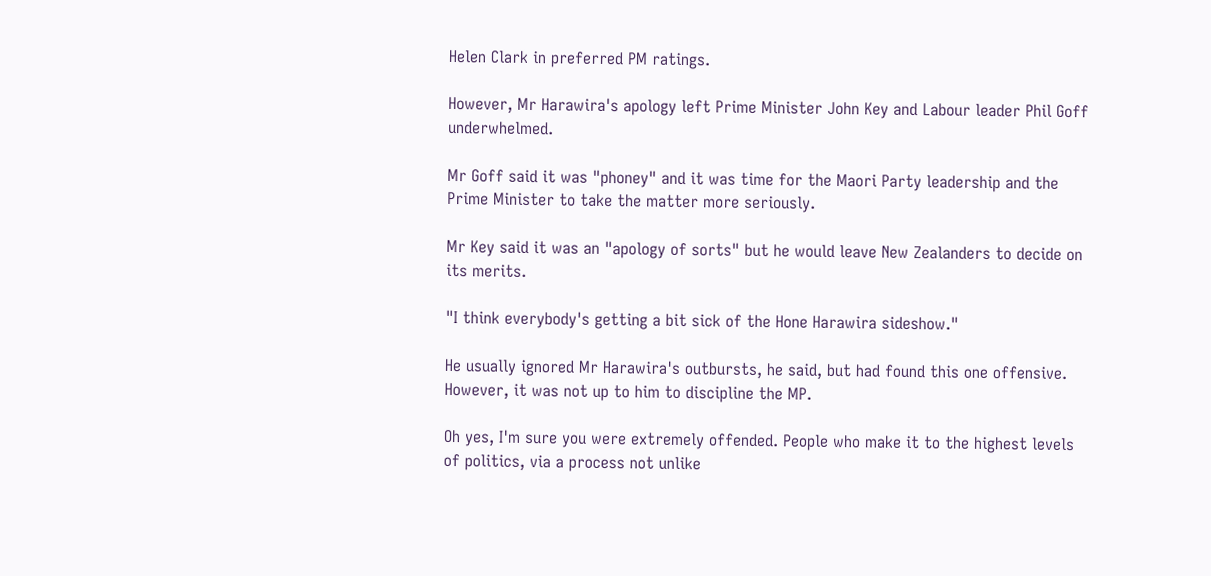Helen Clark in preferred PM ratings.

However, Mr Harawira's apology left Prime Minister John Key and Labour leader Phil Goff underwhelmed.

Mr Goff said it was "phoney" and it was time for the Maori Party leadership and the Prime Minister to take the matter more seriously.

Mr Key said it was an "apology of sorts" but he would leave New Zealanders to decide on its merits.

"I think everybody's getting a bit sick of the Hone Harawira sideshow."

He usually ignored Mr Harawira's outbursts, he said, but had found this one offensive. However, it was not up to him to discipline the MP.

Oh yes, I'm sure you were extremely offended. People who make it to the highest levels of politics, via a process not unlike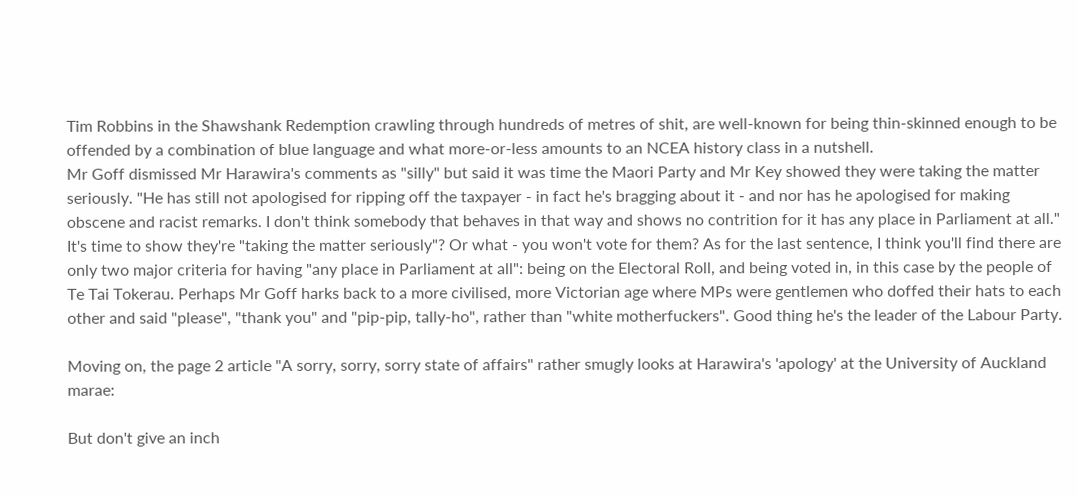Tim Robbins in the Shawshank Redemption crawling through hundreds of metres of shit, are well-known for being thin-skinned enough to be offended by a combination of blue language and what more-or-less amounts to an NCEA history class in a nutshell.
Mr Goff dismissed Mr Harawira's comments as "silly" but said it was time the Maori Party and Mr Key showed they were taking the matter seriously. "He has still not apologised for ripping off the taxpayer - in fact he's bragging about it - and nor has he apologised for making obscene and racist remarks. I don't think somebody that behaves in that way and shows no contrition for it has any place in Parliament at all."
It's time to show they're "taking the matter seriously"? Or what - you won't vote for them? As for the last sentence, I think you'll find there are only two major criteria for having "any place in Parliament at all": being on the Electoral Roll, and being voted in, in this case by the people of Te Tai Tokerau. Perhaps Mr Goff harks back to a more civilised, more Victorian age where MPs were gentlemen who doffed their hats to each other and said "please", "thank you" and "pip-pip, tally-ho", rather than "white motherfuckers". Good thing he's the leader of the Labour Party.

Moving on, the page 2 article "A sorry, sorry, sorry state of affairs" rather smugly looks at Harawira's 'apology' at the University of Auckland marae:

But don't give an inch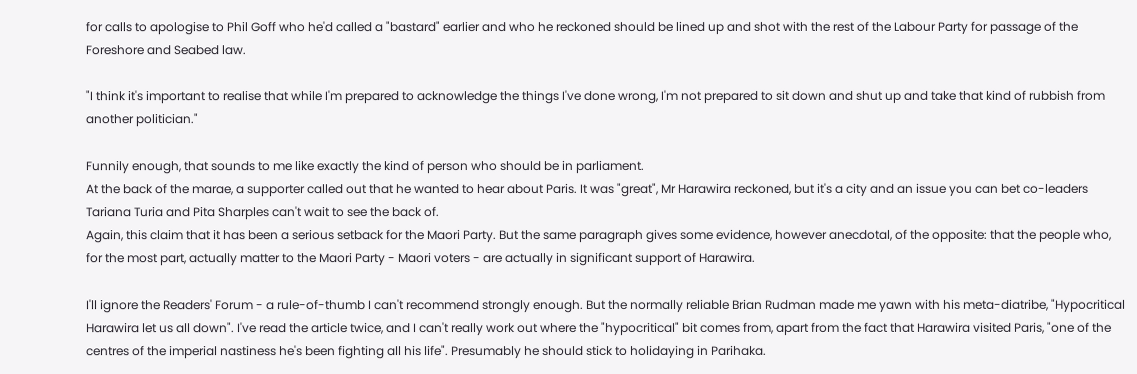for calls to apologise to Phil Goff who he'd called a "bastard" earlier and who he reckoned should be lined up and shot with the rest of the Labour Party for passage of the Foreshore and Seabed law.

"I think it's important to realise that while I'm prepared to acknowledge the things I've done wrong, I'm not prepared to sit down and shut up and take that kind of rubbish from another politician."

Funnily enough, that sounds to me like exactly the kind of person who should be in parliament.
At the back of the marae, a supporter called out that he wanted to hear about Paris. It was "great", Mr Harawira reckoned, but it's a city and an issue you can bet co-leaders Tariana Turia and Pita Sharples can't wait to see the back of.
Again, this claim that it has been a serious setback for the Maori Party. But the same paragraph gives some evidence, however anecdotal, of the opposite: that the people who, for the most part, actually matter to the Maori Party - Maori voters - are actually in significant support of Harawira.

I'll ignore the Readers' Forum - a rule-of-thumb I can't recommend strongly enough. But the normally reliable Brian Rudman made me yawn with his meta-diatribe, "Hypocritical Harawira let us all down". I've read the article twice, and I can't really work out where the "hypocritical" bit comes from, apart from the fact that Harawira visited Paris, "one of the centres of the imperial nastiness he's been fighting all his life". Presumably he should stick to holidaying in Parihaka.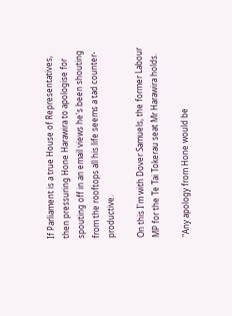If Parliament is a true House of Representatives, then pressuring Hone Harawira to apologise for spouting off in an email views he's been shouting from the rooftops all his life seems a tad counter-productive.

On this I'm with Dover Samuels, the former Labour MP for the Te Tai Tokerau seat Mr Harawira holds.

"Any apology from Hone would be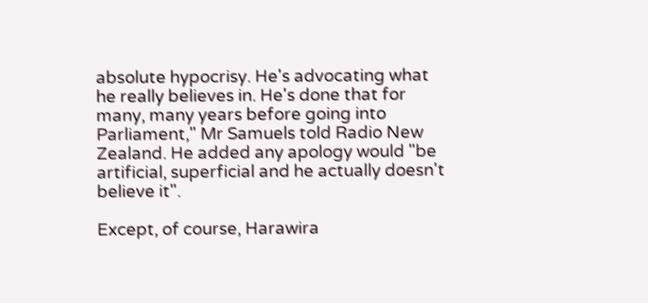absolute hypocrisy. He's advocating what he really believes in. He's done that for many, many years before going into Parliament," Mr Samuels told Radio New Zealand. He added any apology would "be artificial, superficial and he actually doesn't believe it".

Except, of course, Harawira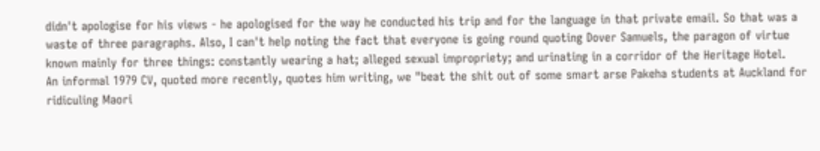didn't apologise for his views - he apologised for the way he conducted his trip and for the language in that private email. So that was a waste of three paragraphs. Also, I can't help noting the fact that everyone is going round quoting Dover Samuels, the paragon of virtue known mainly for three things: constantly wearing a hat; alleged sexual impropriety; and urinating in a corridor of the Heritage Hotel.
An informal 1979 CV, quoted more recently, quotes him writing, we "beat the shit out of some smart arse Pakeha students at Auckland for ridiculing Maori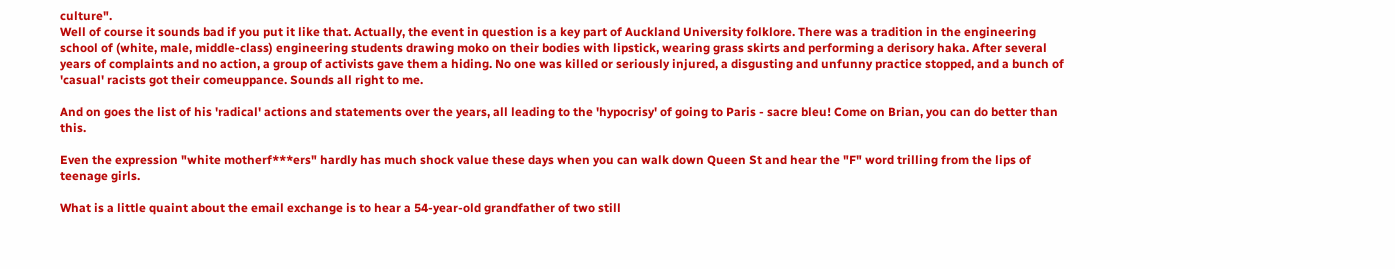culture".
Well of course it sounds bad if you put it like that. Actually, the event in question is a key part of Auckland University folklore. There was a tradition in the engineering school of (white, male, middle-class) engineering students drawing moko on their bodies with lipstick, wearing grass skirts and performing a derisory haka. After several years of complaints and no action, a group of activists gave them a hiding. No one was killed or seriously injured, a disgusting and unfunny practice stopped, and a bunch of 'casual' racists got their comeuppance. Sounds all right to me.

And on goes the list of his 'radical' actions and statements over the years, all leading to the 'hypocrisy' of going to Paris - sacre bleu! Come on Brian, you can do better than this.

Even the expression "white motherf***ers" hardly has much shock value these days when you can walk down Queen St and hear the "F" word trilling from the lips of teenage girls.

What is a little quaint about the email exchange is to hear a 54-year-old grandfather of two still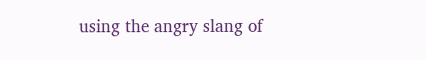using the angry slang of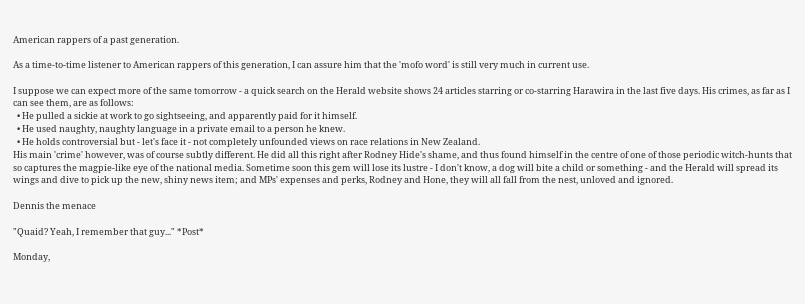American rappers of a past generation.

As a time-to-time listener to American rappers of this generation, I can assure him that the 'mofo word' is still very much in current use.

I suppose we can expect more of the same tomorrow - a quick search on the Herald website shows 24 articles starring or co-starring Harawira in the last five days. His crimes, as far as I can see them, are as follows:
  • He pulled a sickie at work to go sightseeing, and apparently paid for it himself.
  • He used naughty, naughty language in a private email to a person he knew.
  • He holds controversial but - let's face it - not completely unfounded views on race relations in New Zealand.
His main 'crime' however, was of course subtly different. He did all this right after Rodney Hide's shame, and thus found himself in the centre of one of those periodic witch-hunts that so captures the magpie-like eye of the national media. Sometime soon this gem will lose its lustre - I don't know, a dog will bite a child or something - and the Herald will spread its wings and dive to pick up the new, shiny news item; and MPs' expenses and perks, Rodney and Hone, they will all fall from the nest, unloved and ignored.

Dennis the menace

"Quaid? Yeah, I remember that guy..." *Post*

Monday,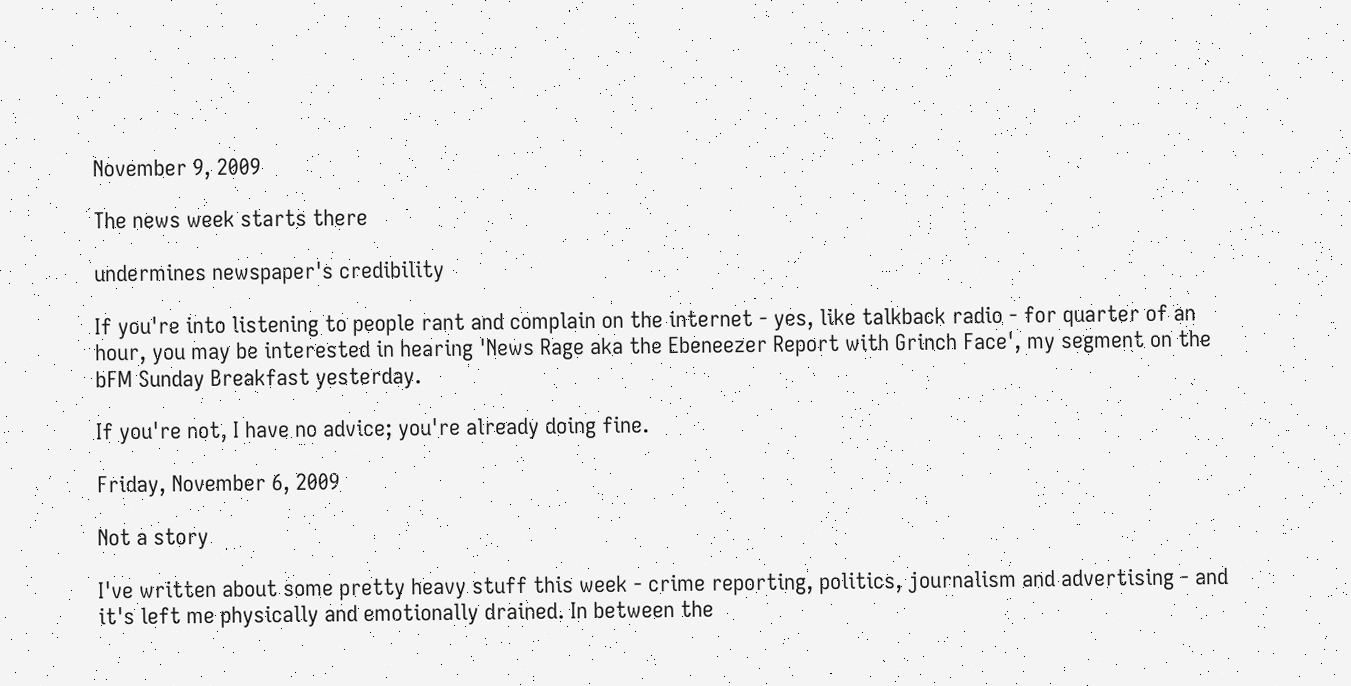November 9, 2009

The news week starts there

undermines newspaper's credibility

If you're into listening to people rant and complain on the internet - yes, like talkback radio - for quarter of an hour, you may be interested in hearing 'News Rage aka the Ebeneezer Report with Grinch Face', my segment on the bFM Sunday Breakfast yesterday.

If you're not, I have no advice; you're already doing fine.

Friday, November 6, 2009

Not a story

I've written about some pretty heavy stuff this week - crime reporting, politics, journalism and advertising - and it's left me physically and emotionally drained. In between the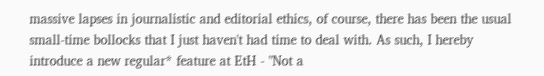massive lapses in journalistic and editorial ethics, of course, there has been the usual small-time bollocks that I just haven't had time to deal with. As such, I hereby introduce a new regular* feature at EtH - "Not a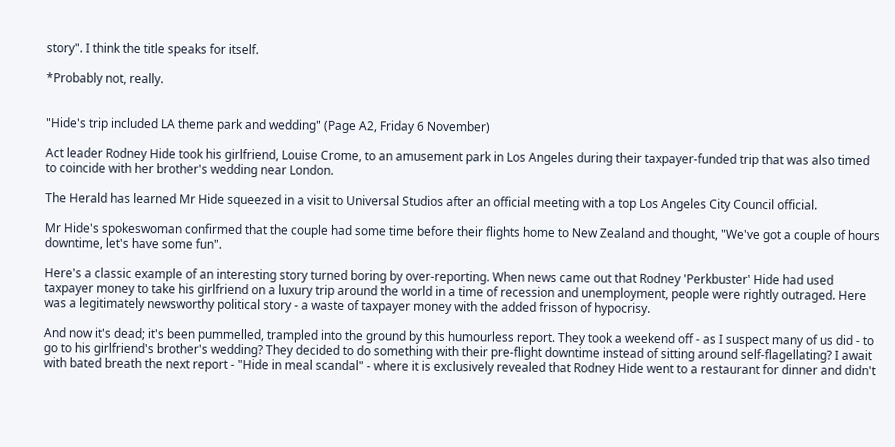story". I think the title speaks for itself.

*Probably not, really.


"Hide's trip included LA theme park and wedding" (Page A2, Friday 6 November)

Act leader Rodney Hide took his girlfriend, Louise Crome, to an amusement park in Los Angeles during their taxpayer-funded trip that was also timed to coincide with her brother's wedding near London.

The Herald has learned Mr Hide squeezed in a visit to Universal Studios after an official meeting with a top Los Angeles City Council official.

Mr Hide's spokeswoman confirmed that the couple had some time before their flights home to New Zealand and thought, "We've got a couple of hours downtime, let's have some fun".

Here's a classic example of an interesting story turned boring by over-reporting. When news came out that Rodney 'Perkbuster' Hide had used taxpayer money to take his girlfriend on a luxury trip around the world in a time of recession and unemployment, people were rightly outraged. Here was a legitimately newsworthy political story - a waste of taxpayer money with the added frisson of hypocrisy.

And now it's dead; it's been pummelled, trampled into the ground by this humourless report. They took a weekend off - as I suspect many of us did - to go to his girlfriend's brother's wedding? They decided to do something with their pre-flight downtime instead of sitting around self-flagellating? I await with bated breath the next report - "Hide in meal scandal" - where it is exclusively revealed that Rodney Hide went to a restaurant for dinner and didn't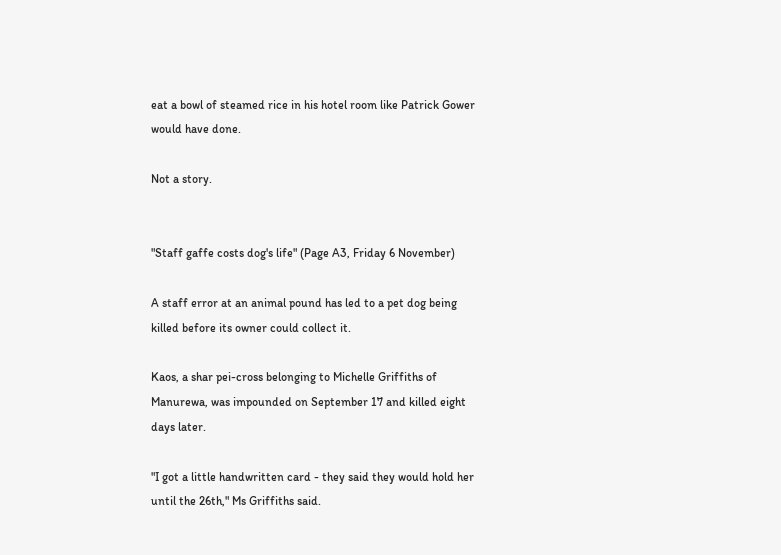eat a bowl of steamed rice in his hotel room like Patrick Gower would have done.

Not a story.


"Staff gaffe costs dog's life" (Page A3, Friday 6 November)

A staff error at an animal pound has led to a pet dog being killed before its owner could collect it.

Kaos, a shar pei-cross belonging to Michelle Griffiths of Manurewa, was impounded on September 17 and killed eight days later.

"I got a little handwritten card - they said they would hold her until the 26th," Ms Griffiths said.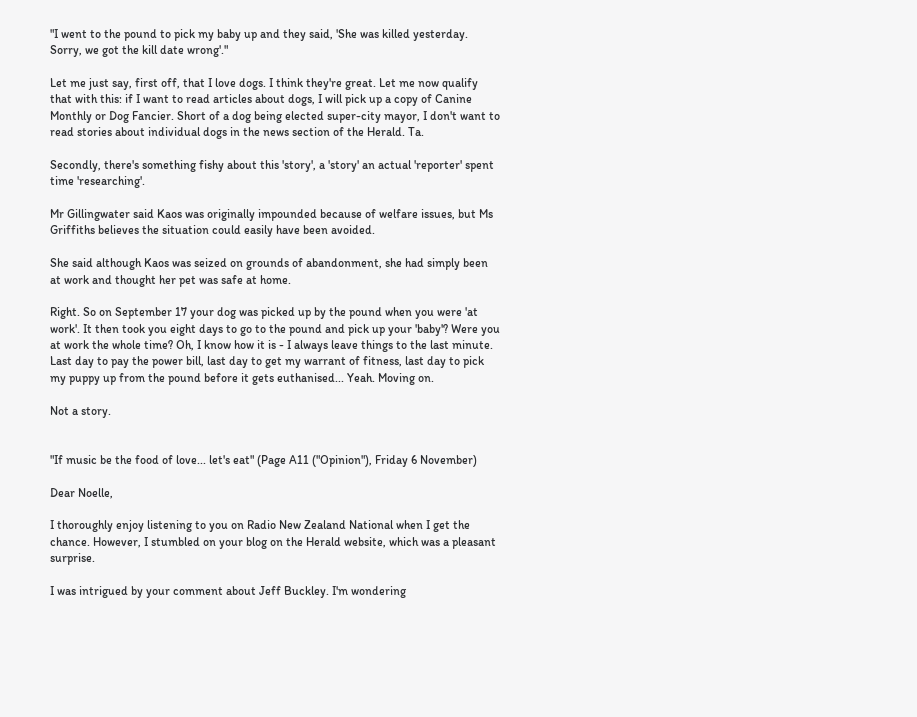"I went to the pound to pick my baby up and they said, 'She was killed yesterday. Sorry, we got the kill date wrong'."

Let me just say, first off, that I love dogs. I think they're great. Let me now qualify that with this: if I want to read articles about dogs, I will pick up a copy of Canine Monthly or Dog Fancier. Short of a dog being elected super-city mayor, I don't want to read stories about individual dogs in the news section of the Herald. Ta.

Secondly, there's something fishy about this 'story', a 'story' an actual 'reporter' spent time 'researching'.

Mr Gillingwater said Kaos was originally impounded because of welfare issues, but Ms Griffiths believes the situation could easily have been avoided.

She said although Kaos was seized on grounds of abandonment, she had simply been at work and thought her pet was safe at home.

Right. So on September 17 your dog was picked up by the pound when you were 'at work'. It then took you eight days to go to the pound and pick up your 'baby'? Were you at work the whole time? Oh, I know how it is - I always leave things to the last minute. Last day to pay the power bill, last day to get my warrant of fitness, last day to pick my puppy up from the pound before it gets euthanised... Yeah. Moving on.

Not a story.


"If music be the food of love... let's eat" (Page A11 ("Opinion"), Friday 6 November)

Dear Noelle,

I thoroughly enjoy listening to you on Radio New Zealand National when I get the chance. However, I stumbled on your blog on the Herald website, which was a pleasant surprise.

I was intrigued by your comment about Jeff Buckley. I'm wondering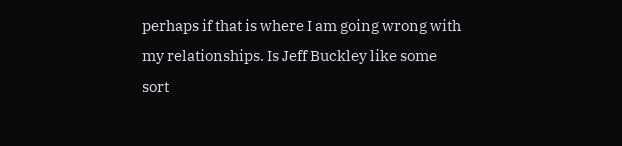perhaps if that is where I am going wrong with my relationships. Is Jeff Buckley like some sort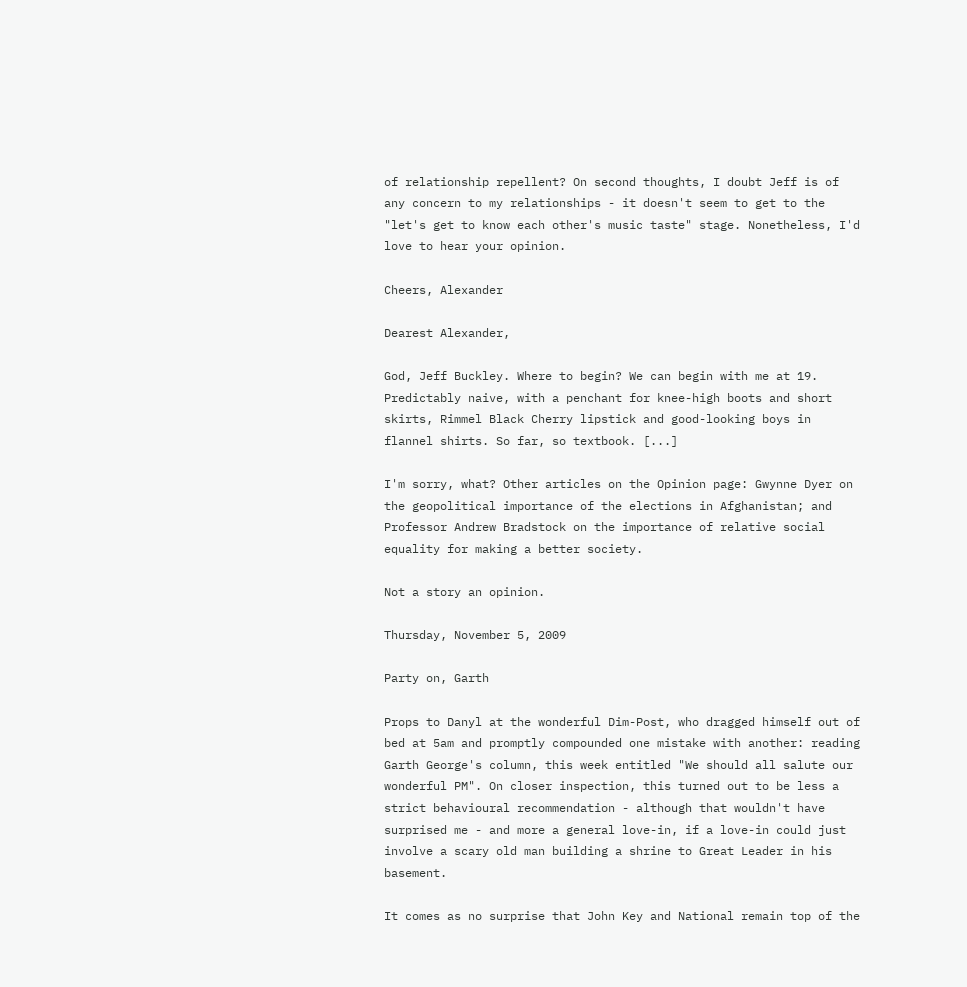of relationship repellent? On second thoughts, I doubt Jeff is of any concern to my relationships - it doesn't seem to get to the "let's get to know each other's music taste" stage. Nonetheless, I'd love to hear your opinion.

Cheers, Alexander

Dearest Alexander,

God, Jeff Buckley. Where to begin? We can begin with me at 19. Predictably naive, with a penchant for knee-high boots and short skirts, Rimmel Black Cherry lipstick and good-looking boys in flannel shirts. So far, so textbook. [...]

I'm sorry, what? Other articles on the Opinion page: Gwynne Dyer on the geopolitical importance of the elections in Afghanistan; and Professor Andrew Bradstock on the importance of relative social equality for making a better society.

Not a story an opinion.

Thursday, November 5, 2009

Party on, Garth

Props to Danyl at the wonderful Dim-Post, who dragged himself out of bed at 5am and promptly compounded one mistake with another: reading Garth George's column, this week entitled "We should all salute our wonderful PM". On closer inspection, this turned out to be less a strict behavioural recommendation - although that wouldn't have surprised me - and more a general love-in, if a love-in could just involve a scary old man building a shrine to Great Leader in his basement.

It comes as no surprise that John Key and National remain top of the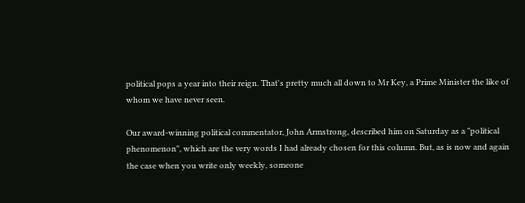political pops a year into their reign. That's pretty much all down to Mr Key, a Prime Minister the like of whom we have never seen.

Our award-winning political commentator, John Armstrong, described him on Saturday as a "political phenomenon", which are the very words I had already chosen for this column. But, as is now and again the case when you write only weekly, someone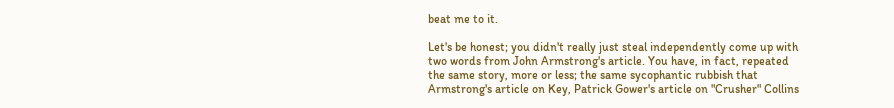beat me to it.

Let's be honest; you didn't really just steal independently come up with two words from John Armstrong's article. You have, in fact, repeated the same story, more or less; the same sycophantic rubbish that Armstrong's article on Key, Patrick Gower's article on "Crusher" Collins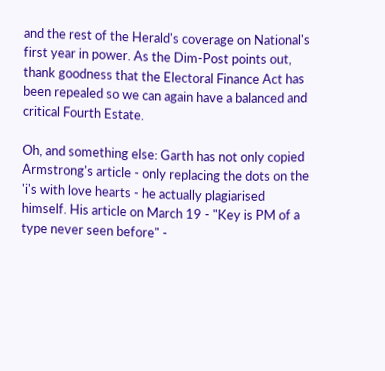and the rest of the Herald's coverage on National's first year in power. As the Dim-Post points out, thank goodness that the Electoral Finance Act has been repealed so we can again have a balanced and critical Fourth Estate.

Oh, and something else: Garth has not only copied Armstrong's article - only replacing the dots on the 'i's with love hearts - he actually plagiarised himself. His article on March 19 - "Key is PM of a type never seen before" -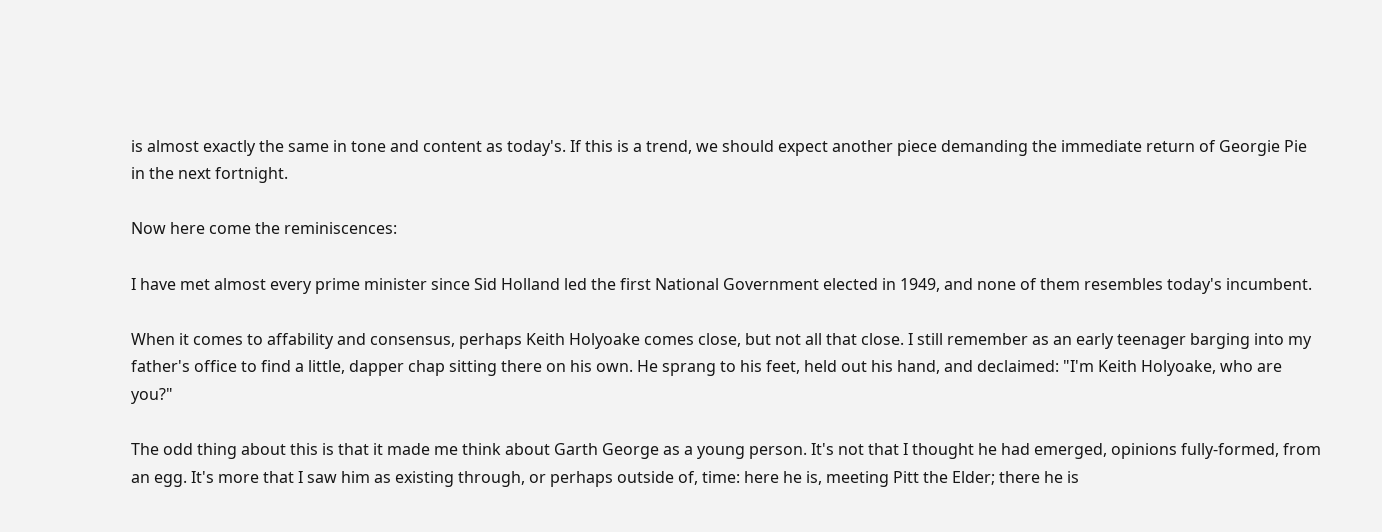is almost exactly the same in tone and content as today's. If this is a trend, we should expect another piece demanding the immediate return of Georgie Pie in the next fortnight.

Now here come the reminiscences:

I have met almost every prime minister since Sid Holland led the first National Government elected in 1949, and none of them resembles today's incumbent.

When it comes to affability and consensus, perhaps Keith Holyoake comes close, but not all that close. I still remember as an early teenager barging into my father's office to find a little, dapper chap sitting there on his own. He sprang to his feet, held out his hand, and declaimed: "I'm Keith Holyoake, who are you?"

The odd thing about this is that it made me think about Garth George as a young person. It's not that I thought he had emerged, opinions fully-formed, from an egg. It's more that I saw him as existing through, or perhaps outside of, time: here he is, meeting Pitt the Elder; there he is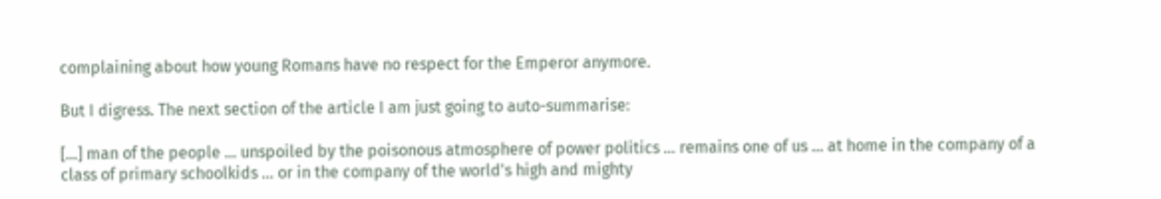complaining about how young Romans have no respect for the Emperor anymore.

But I digress. The next section of the article I am just going to auto-summarise:

[...] man of the people ... unspoiled by the poisonous atmosphere of power politics ... remains one of us ... at home in the company of a class of primary schoolkids ... or in the company of the world's high and mighty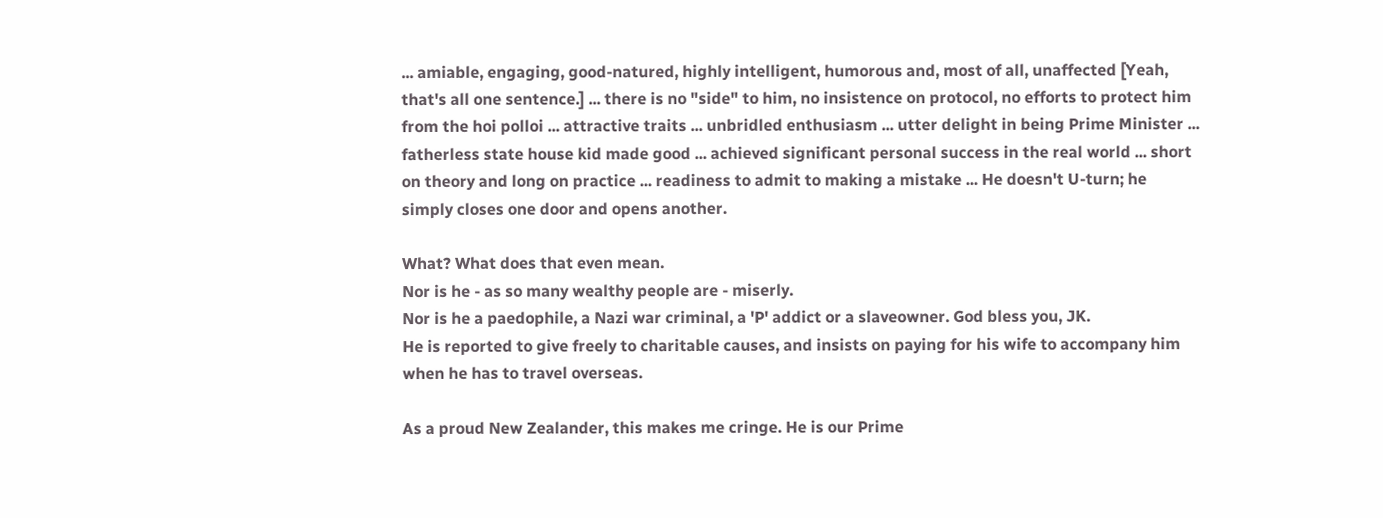... amiable, engaging, good-natured, highly intelligent, humorous and, most of all, unaffected [Yeah, that's all one sentence.] ... there is no "side" to him, no insistence on protocol, no efforts to protect him from the hoi polloi ... attractive traits ... unbridled enthusiasm ... utter delight in being Prime Minister ... fatherless state house kid made good ... achieved significant personal success in the real world ... short on theory and long on practice ... readiness to admit to making a mistake ... He doesn't U-turn; he simply closes one door and opens another.

What? What does that even mean.
Nor is he - as so many wealthy people are - miserly.
Nor is he a paedophile, a Nazi war criminal, a 'P' addict or a slaveowner. God bless you, JK.
He is reported to give freely to charitable causes, and insists on paying for his wife to accompany him when he has to travel overseas.

As a proud New Zealander, this makes me cringe. He is our Prime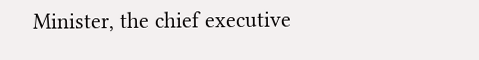Minister, the chief executive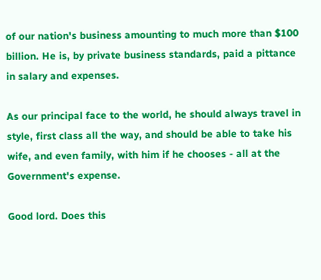of our nation's business amounting to much more than $100 billion. He is, by private business standards, paid a pittance in salary and expenses.

As our principal face to the world, he should always travel in style, first class all the way, and should be able to take his wife, and even family, with him if he chooses - all at the Government's expense.

Good lord. Does this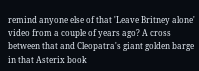remind anyone else of that 'Leave Britney alone' video from a couple of years ago? A cross between that and Cleopatra's giant golden barge in that Asterix book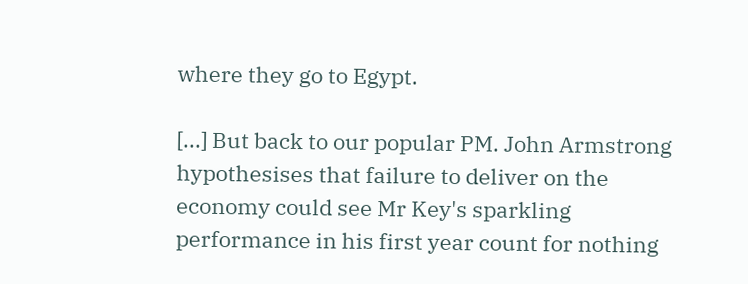where they go to Egypt.

[...] But back to our popular PM. John Armstrong hypothesises that failure to deliver on the economy could see Mr Key's sparkling performance in his first year count for nothing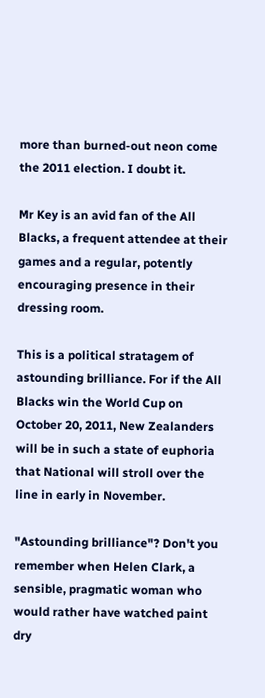more than burned-out neon come the 2011 election. I doubt it.

Mr Key is an avid fan of the All Blacks, a frequent attendee at their games and a regular, potently encouraging presence in their dressing room.

This is a political stratagem of astounding brilliance. For if the All Blacks win the World Cup on October 20, 2011, New Zealanders will be in such a state of euphoria that National will stroll over the line in early in November.

"Astounding brilliance"? Don't you remember when Helen Clark, a sensible, pragmatic woman who would rather have watched paint dry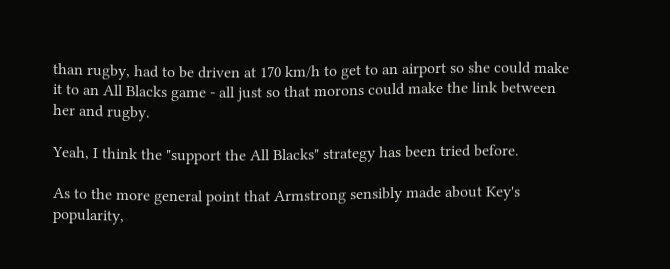than rugby, had to be driven at 170 km/h to get to an airport so she could make it to an All Blacks game - all just so that morons could make the link between her and rugby.

Yeah, I think the "support the All Blacks" strategy has been tried before.

As to the more general point that Armstrong sensibly made about Key's popularity,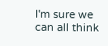I'm sure we can all think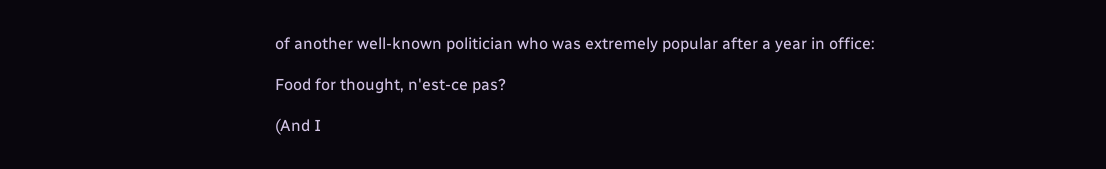of another well-known politician who was extremely popular after a year in office:

Food for thought, n'est-ce pas?

(And I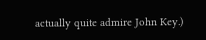actually quite admire John Key.)